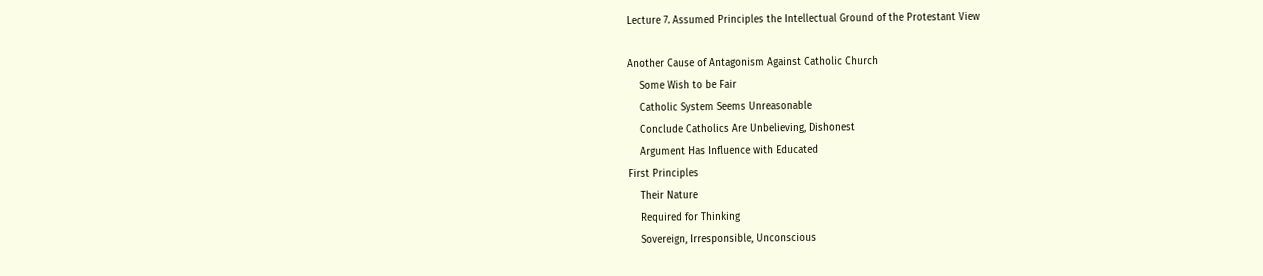Lecture 7. Assumed Principles the Intellectual Ground of the Protestant View

Another Cause of Antagonism Against Catholic Church
    Some Wish to be Fair
    Catholic System Seems Unreasonable
    Conclude Catholics Are Unbelieving, Dishonest
    Argument Has Influence with Educated
First Principles
    Their Nature
    Required for Thinking
    Sovereign, Irresponsible, Unconscious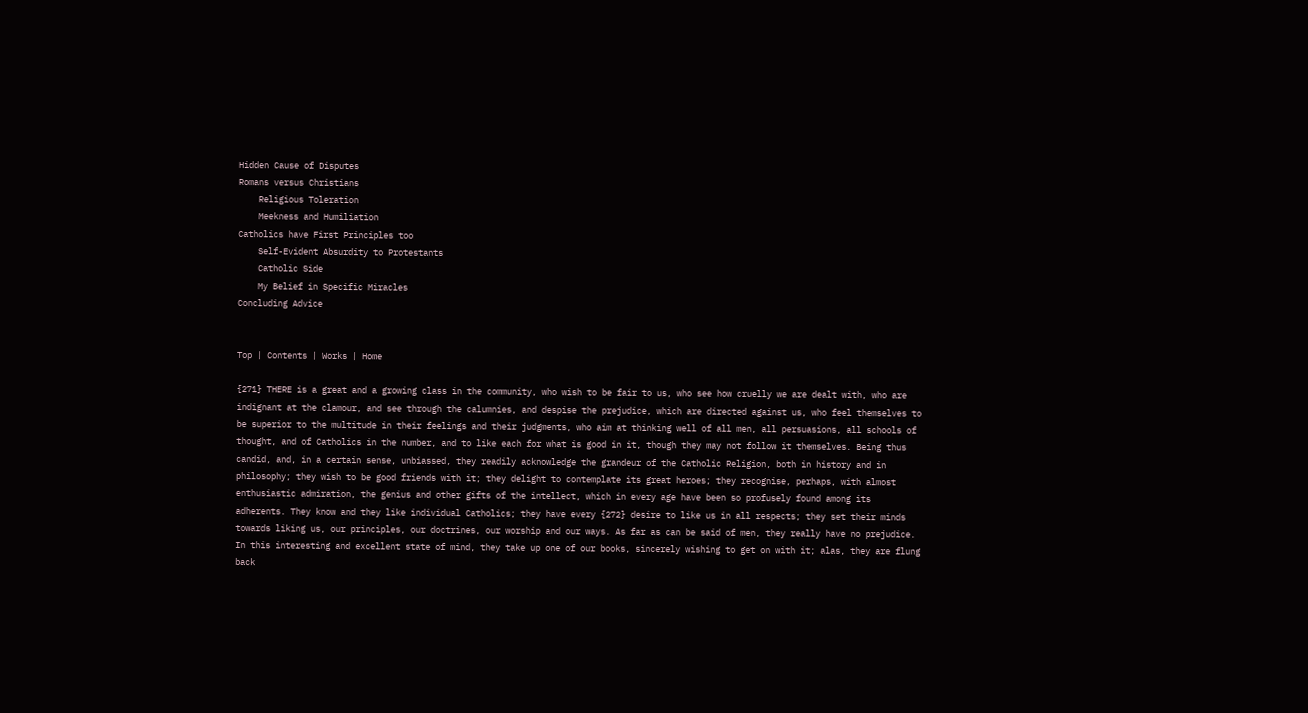Hidden Cause of Disputes
Romans versus Christians
    Religious Toleration
    Meekness and Humiliation
Catholics have First Principles too
    Self-Evident Absurdity to Protestants
    Catholic Side
    My Belief in Specific Miracles
Concluding Advice


Top | Contents | Works | Home

{271} THERE is a great and a growing class in the community, who wish to be fair to us, who see how cruelly we are dealt with, who are indignant at the clamour, and see through the calumnies, and despise the prejudice, which are directed against us, who feel themselves to be superior to the multitude in their feelings and their judgments, who aim at thinking well of all men, all persuasions, all schools of thought, and of Catholics in the number, and to like each for what is good in it, though they may not follow it themselves. Being thus candid, and, in a certain sense, unbiassed, they readily acknowledge the grandeur of the Catholic Religion, both in history and in philosophy; they wish to be good friends with it; they delight to contemplate its great heroes; they recognise, perhaps, with almost enthusiastic admiration, the genius and other gifts of the intellect, which in every age have been so profusely found among its adherents. They know and they like individual Catholics; they have every {272} desire to like us in all respects; they set their minds towards liking us, our principles, our doctrines, our worship and our ways. As far as can be said of men, they really have no prejudice. In this interesting and excellent state of mind, they take up one of our books, sincerely wishing to get on with it; alas, they are flung back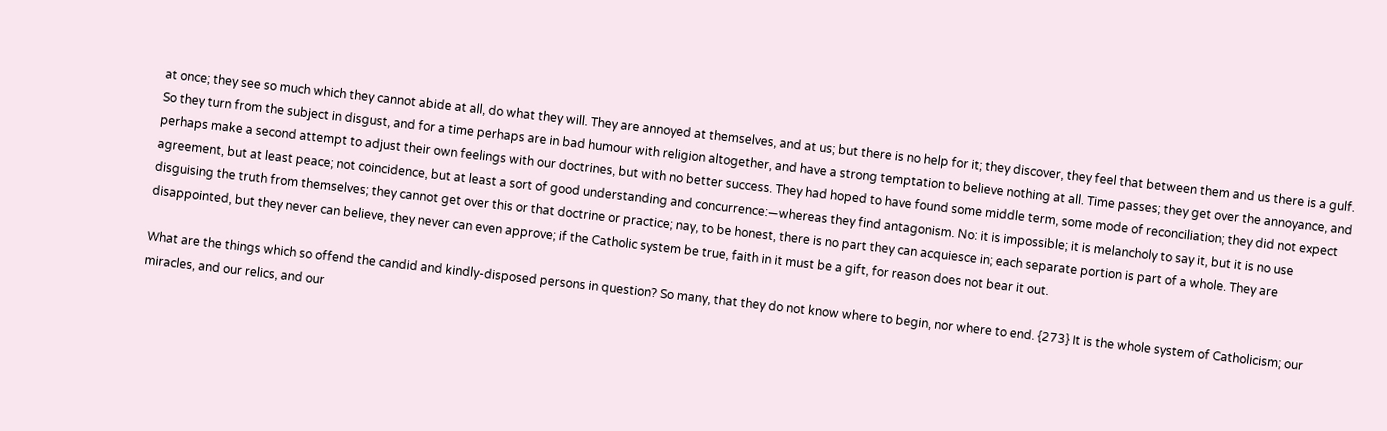at once; they see so much which they cannot abide at all, do what they will. They are annoyed at themselves, and at us; but there is no help for it; they discover, they feel that between them and us there is a gulf. So they turn from the subject in disgust, and for a time perhaps are in bad humour with religion altogether, and have a strong temptation to believe nothing at all. Time passes; they get over the annoyance, and perhaps make a second attempt to adjust their own feelings with our doctrines, but with no better success. They had hoped to have found some middle term, some mode of reconciliation; they did not expect agreement, but at least peace; not coincidence, but at least a sort of good understanding and concurrence:—whereas they find antagonism. No: it is impossible; it is melancholy to say it, but it is no use disguising the truth from themselves; they cannot get over this or that doctrine or practice; nay, to be honest, there is no part they can acquiesce in; each separate portion is part of a whole. They are disappointed, but they never can believe, they never can even approve; if the Catholic system be true, faith in it must be a gift, for reason does not bear it out.

What are the things which so offend the candid and kindly-disposed persons in question? So many, that they do not know where to begin, nor where to end. {273} It is the whole system of Catholicism; our miracles, and our relics, and our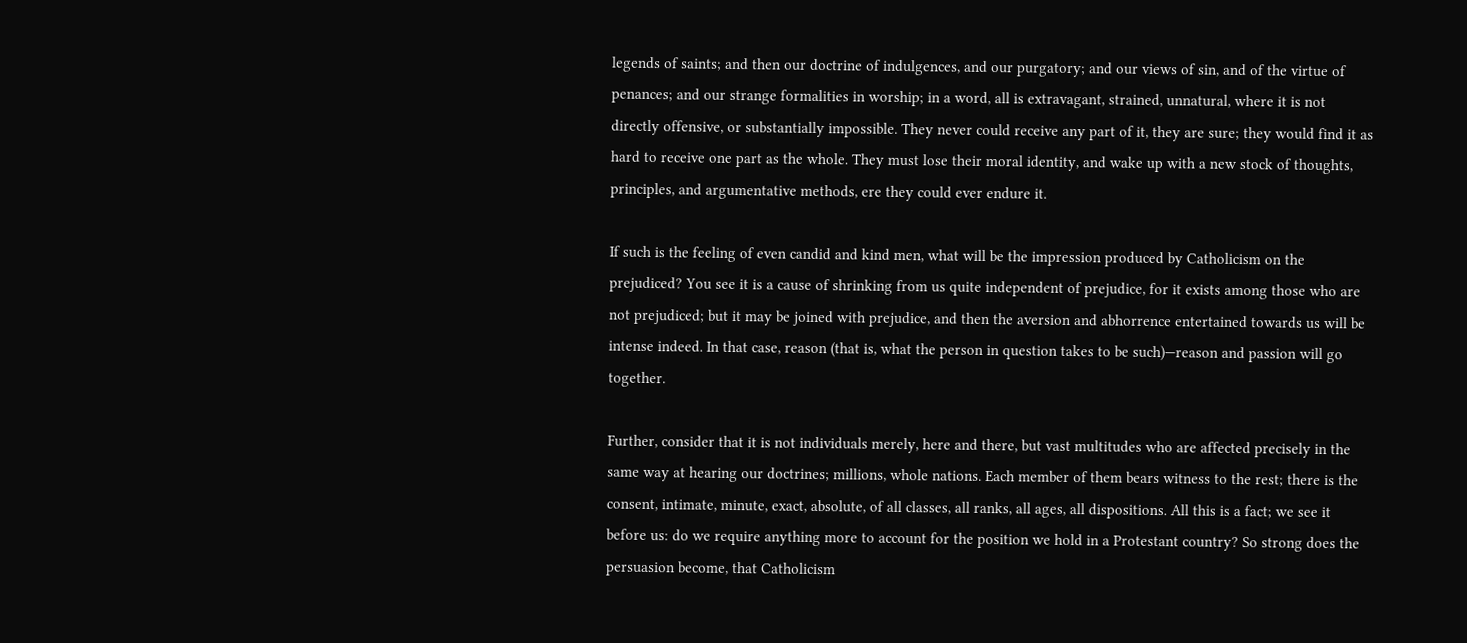legends of saints; and then our doctrine of indulgences, and our purgatory; and our views of sin, and of the virtue of penances; and our strange formalities in worship; in a word, all is extravagant, strained, unnatural, where it is not directly offensive, or substantially impossible. They never could receive any part of it, they are sure; they would find it as hard to receive one part as the whole. They must lose their moral identity, and wake up with a new stock of thoughts, principles, and argumentative methods, ere they could ever endure it.

If such is the feeling of even candid and kind men, what will be the impression produced by Catholicism on the prejudiced? You see it is a cause of shrinking from us quite independent of prejudice, for it exists among those who are not prejudiced; but it may be joined with prejudice, and then the aversion and abhorrence entertained towards us will be intense indeed. In that case, reason (that is, what the person in question takes to be such)—reason and passion will go together.

Further, consider that it is not individuals merely, here and there, but vast multitudes who are affected precisely in the same way at hearing our doctrines; millions, whole nations. Each member of them bears witness to the rest; there is the consent, intimate, minute, exact, absolute, of all classes, all ranks, all ages, all dispositions. All this is a fact; we see it before us: do we require anything more to account for the position we hold in a Protestant country? So strong does the persuasion become, that Catholicism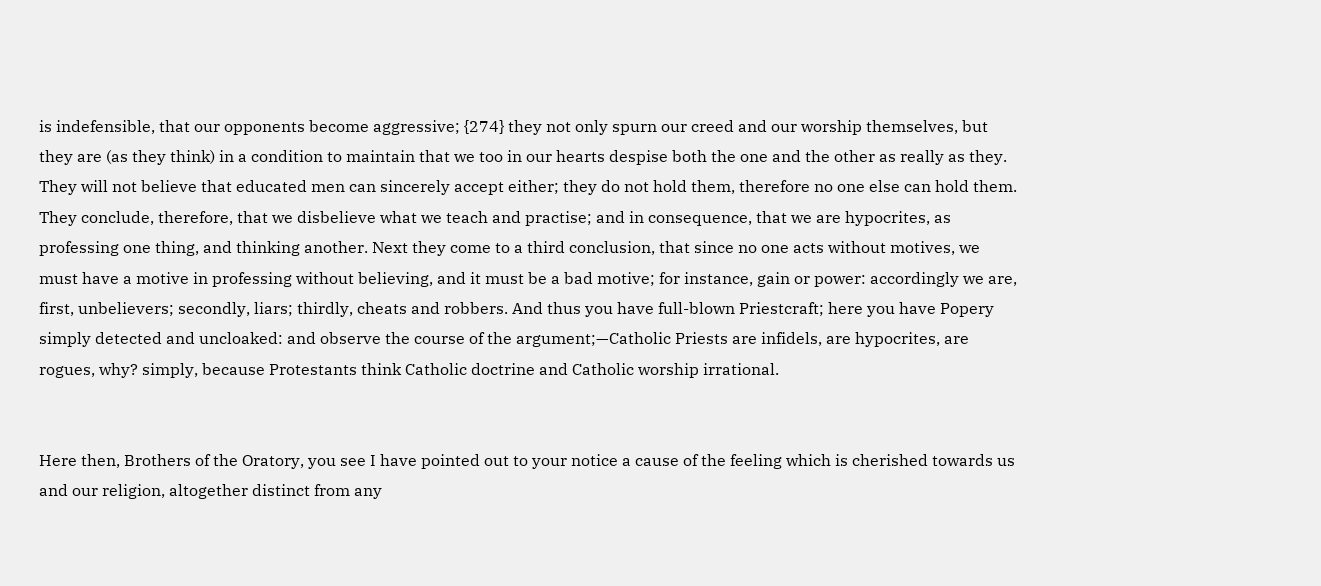is indefensible, that our opponents become aggressive; {274} they not only spurn our creed and our worship themselves, but they are (as they think) in a condition to maintain that we too in our hearts despise both the one and the other as really as they. They will not believe that educated men can sincerely accept either; they do not hold them, therefore no one else can hold them. They conclude, therefore, that we disbelieve what we teach and practise; and in consequence, that we are hypocrites, as professing one thing, and thinking another. Next they come to a third conclusion, that since no one acts without motives, we must have a motive in professing without believing, and it must be a bad motive; for instance, gain or power: accordingly we are, first, unbelievers; secondly, liars; thirdly, cheats and robbers. And thus you have full-blown Priestcraft; here you have Popery simply detected and uncloaked: and observe the course of the argument;—Catholic Priests are infidels, are hypocrites, are rogues, why? simply, because Protestants think Catholic doctrine and Catholic worship irrational.


Here then, Brothers of the Oratory, you see I have pointed out to your notice a cause of the feeling which is cherished towards us and our religion, altogether distinct from any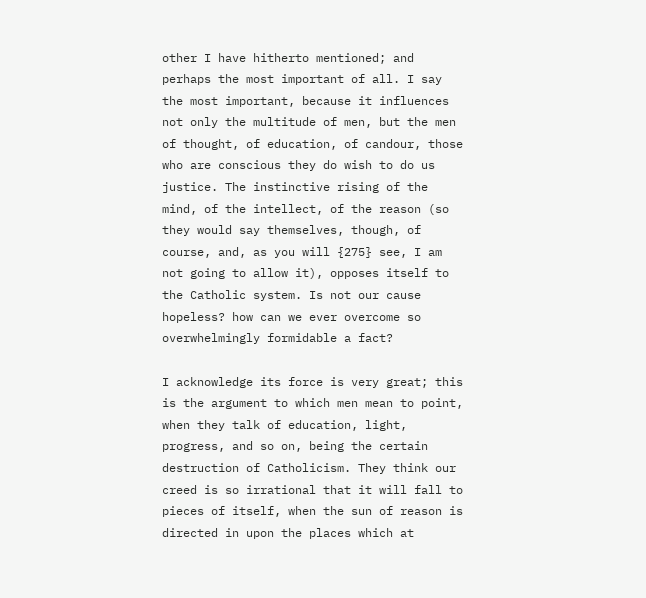other I have hitherto mentioned; and perhaps the most important of all. I say the most important, because it influences not only the multitude of men, but the men of thought, of education, of candour, those who are conscious they do wish to do us justice. The instinctive rising of the mind, of the intellect, of the reason (so they would say themselves, though, of course, and, as you will {275} see, I am not going to allow it), opposes itself to the Catholic system. Is not our cause hopeless? how can we ever overcome so overwhelmingly formidable a fact?

I acknowledge its force is very great; this is the argument to which men mean to point, when they talk of education, light, progress, and so on, being the certain destruction of Catholicism. They think our creed is so irrational that it will fall to pieces of itself, when the sun of reason is directed in upon the places which at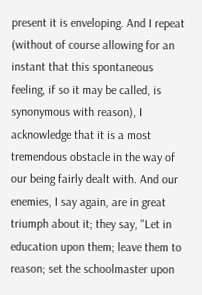present it is enveloping. And I repeat (without of course allowing for an instant that this spontaneous feeling, if so it may be called, is synonymous with reason), I acknowledge that it is a most tremendous obstacle in the way of our being fairly dealt with. And our enemies, I say again, are in great triumph about it; they say, "Let in education upon them; leave them to reason; set the schoolmaster upon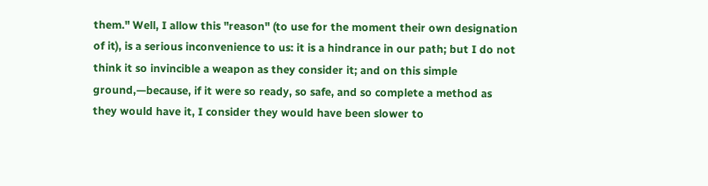them." Well, I allow this "reason" (to use for the moment their own designation of it), is a serious inconvenience to us: it is a hindrance in our path; but I do not think it so invincible a weapon as they consider it; and on this simple ground,—because, if it were so ready, so safe, and so complete a method as they would have it, I consider they would have been slower to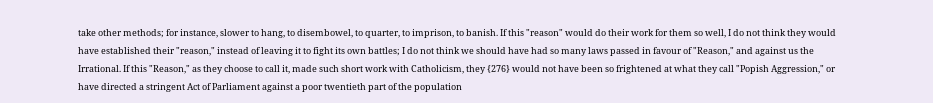take other methods; for instance, slower to hang, to disembowel, to quarter, to imprison, to banish. If this "reason" would do their work for them so well, I do not think they would have established their "reason," instead of leaving it to fight its own battles; I do not think we should have had so many laws passed in favour of "Reason," and against us the Irrational. If this "Reason," as they choose to call it, made such short work with Catholicism, they {276} would not have been so frightened at what they call "Popish Aggression," or have directed a stringent Act of Parliament against a poor twentieth part of the population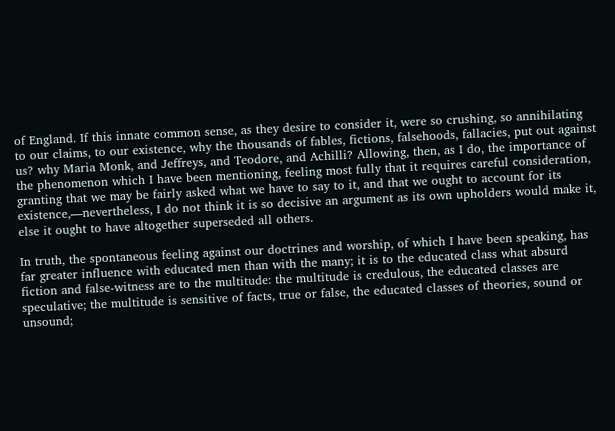of England. If this innate common sense, as they desire to consider it, were so crushing, so annihilating to our claims, to our existence, why the thousands of fables, fictions, falsehoods, fallacies, put out against us? why Maria Monk, and Jeffreys, and Teodore, and Achilli? Allowing, then, as I do, the importance of the phenomenon which I have been mentioning, feeling most fully that it requires careful consideration, granting that we may be fairly asked what we have to say to it, and that we ought to account for its existence,—nevertheless, I do not think it is so decisive an argument as its own upholders would make it, else it ought to have altogether superseded all others.

In truth, the spontaneous feeling against our doctrines and worship, of which I have been speaking, has far greater influence with educated men than with the many; it is to the educated class what absurd fiction and false-witness are to the multitude: the multitude is credulous, the educated classes are speculative; the multitude is sensitive of facts, true or false, the educated classes of theories, sound or unsound;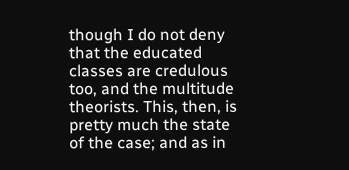though I do not deny that the educated classes are credulous too, and the multitude theorists. This, then, is pretty much the state of the case; and as in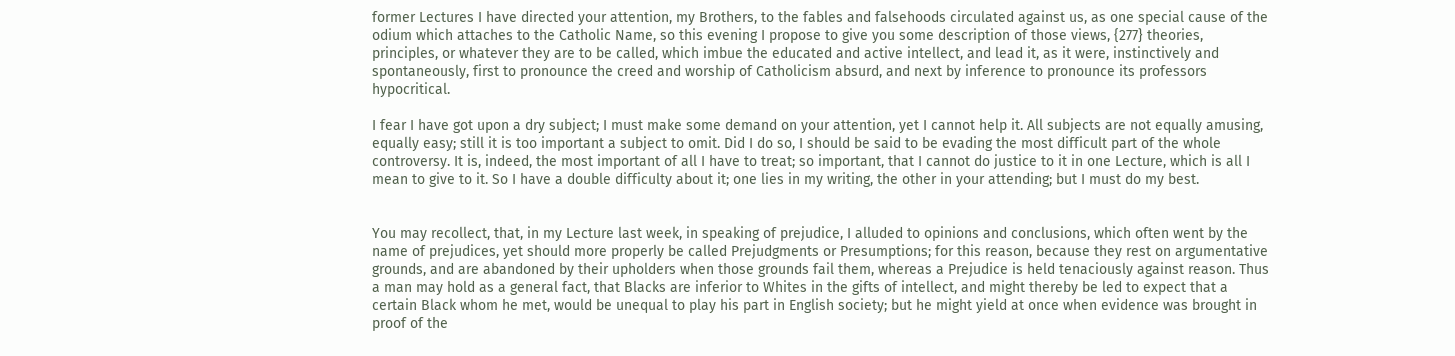former Lectures I have directed your attention, my Brothers, to the fables and falsehoods circulated against us, as one special cause of the odium which attaches to the Catholic Name, so this evening I propose to give you some description of those views, {277} theories, principles, or whatever they are to be called, which imbue the educated and active intellect, and lead it, as it were, instinctively and spontaneously, first to pronounce the creed and worship of Catholicism absurd, and next by inference to pronounce its professors hypocritical.

I fear I have got upon a dry subject; I must make some demand on your attention, yet I cannot help it. All subjects are not equally amusing, equally easy; still it is too important a subject to omit. Did I do so, I should be said to be evading the most difficult part of the whole controversy. It is, indeed, the most important of all I have to treat; so important, that I cannot do justice to it in one Lecture, which is all I mean to give to it. So I have a double difficulty about it; one lies in my writing, the other in your attending; but I must do my best.


You may recollect, that, in my Lecture last week, in speaking of prejudice, I alluded to opinions and conclusions, which often went by the name of prejudices, yet should more properly be called Prejudgments or Presumptions; for this reason, because they rest on argumentative grounds, and are abandoned by their upholders when those grounds fail them, whereas a Prejudice is held tenaciously against reason. Thus a man may hold as a general fact, that Blacks are inferior to Whites in the gifts of intellect, and might thereby be led to expect that a certain Black whom he met, would be unequal to play his part in English society; but he might yield at once when evidence was brought in proof of the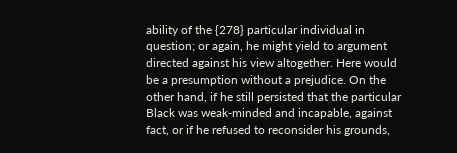ability of the {278} particular individual in question; or again, he might yield to argument directed against his view altogether. Here would be a presumption without a prejudice. On the other hand, if he still persisted that the particular Black was weak-minded and incapable, against fact, or if he refused to reconsider his grounds,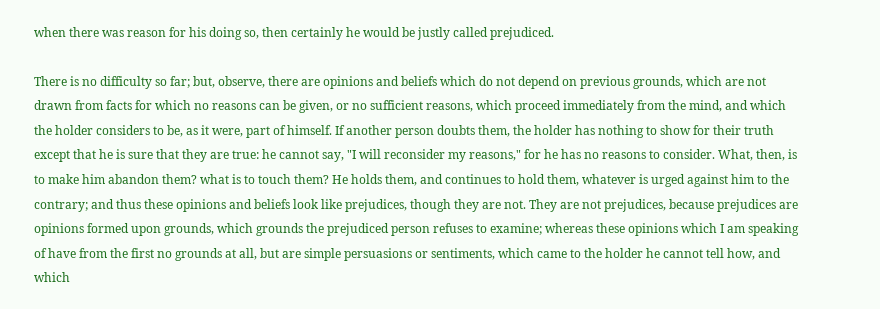when there was reason for his doing so, then certainly he would be justly called prejudiced.

There is no difficulty so far; but, observe, there are opinions and beliefs which do not depend on previous grounds, which are not drawn from facts for which no reasons can be given, or no sufficient reasons, which proceed immediately from the mind, and which the holder considers to be, as it were, part of himself. If another person doubts them, the holder has nothing to show for their truth except that he is sure that they are true: he cannot say, "I will reconsider my reasons," for he has no reasons to consider. What, then, is to make him abandon them? what is to touch them? He holds them, and continues to hold them, whatever is urged against him to the contrary; and thus these opinions and beliefs look like prejudices, though they are not. They are not prejudices, because prejudices are opinions formed upon grounds, which grounds the prejudiced person refuses to examine; whereas these opinions which I am speaking of have from the first no grounds at all, but are simple persuasions or sentiments, which came to the holder he cannot tell how, and which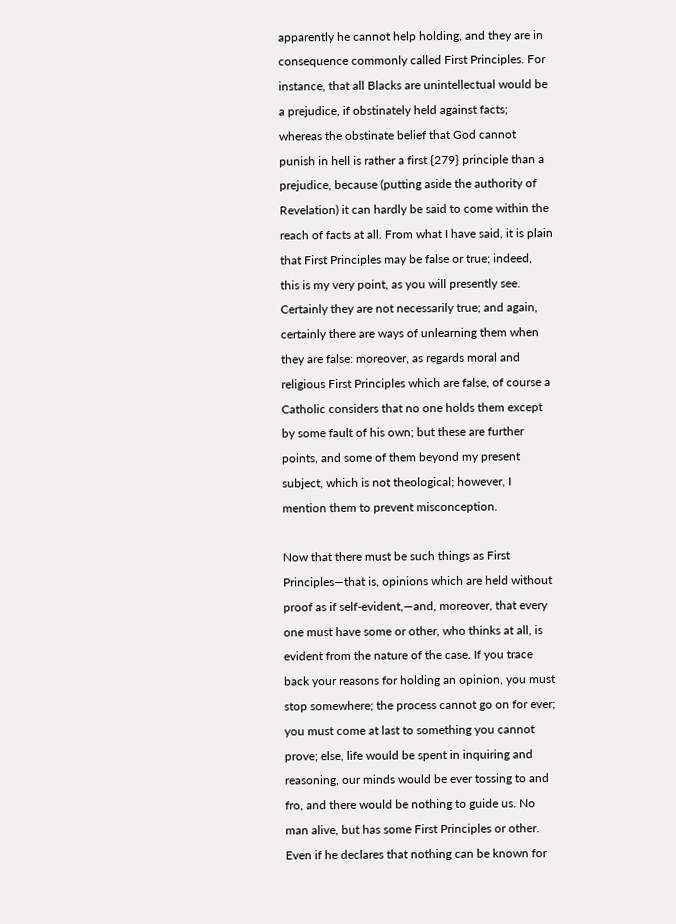apparently he cannot help holding, and they are in consequence commonly called First Principles. For instance, that all Blacks are unintellectual would be a prejudice, if obstinately held against facts; whereas the obstinate belief that God cannot punish in hell is rather a first {279} principle than a prejudice, because (putting aside the authority of Revelation) it can hardly be said to come within the reach of facts at all. From what I have said, it is plain that First Principles may be false or true; indeed, this is my very point, as you will presently see. Certainly they are not necessarily true; and again, certainly there are ways of unlearning them when they are false: moreover, as regards moral and religious First Principles which are false, of course a Catholic considers that no one holds them except by some fault of his own; but these are further points, and some of them beyond my present subject, which is not theological; however, I mention them to prevent misconception.

Now that there must be such things as First Principles—that is, opinions which are held without proof as if self-evident,—and, moreover, that every one must have some or other, who thinks at all, is evident from the nature of the case. If you trace back your reasons for holding an opinion, you must stop somewhere; the process cannot go on for ever; you must come at last to something you cannot prove; else, life would be spent in inquiring and reasoning, our minds would be ever tossing to and fro, and there would be nothing to guide us. No man alive, but has some First Principles or other. Even if he declares that nothing can be known for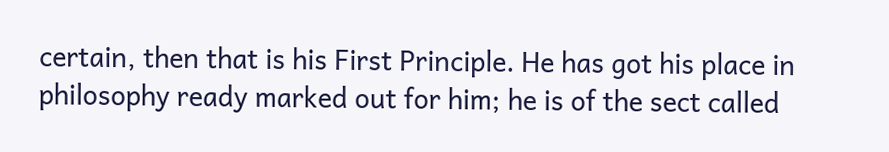certain, then that is his First Principle. He has got his place in philosophy ready marked out for him; he is of the sect called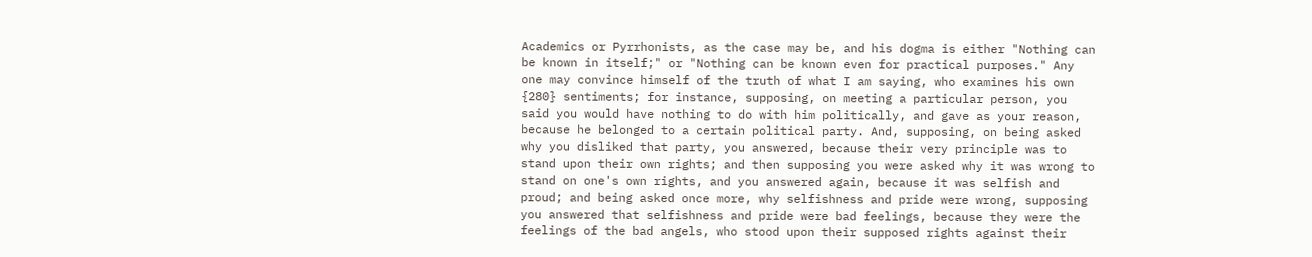Academics or Pyrrhonists, as the case may be, and his dogma is either "Nothing can be known in itself;" or "Nothing can be known even for practical purposes." Any one may convince himself of the truth of what I am saying, who examines his own {280} sentiments; for instance, supposing, on meeting a particular person, you said you would have nothing to do with him politically, and gave as your reason, because he belonged to a certain political party. And, supposing, on being asked why you disliked that party, you answered, because their very principle was to stand upon their own rights; and then supposing you were asked why it was wrong to stand on one's own rights, and you answered again, because it was selfish and proud; and being asked once more, why selfishness and pride were wrong, supposing you answered that selfishness and pride were bad feelings, because they were the feelings of the bad angels, who stood upon their supposed rights against their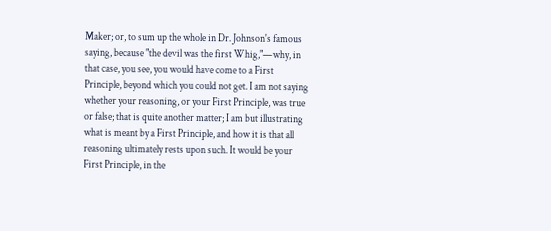Maker; or, to sum up the whole in Dr. Johnson's famous saying, because "the devil was the first Whig,"—why, in that case, you see, you would have come to a First Principle, beyond which you could not get. I am not saying whether your reasoning, or your First Principle, was true or false; that is quite another matter; I am but illustrating what is meant by a First Principle, and how it is that all reasoning ultimately rests upon such. It would be your First Principle, in the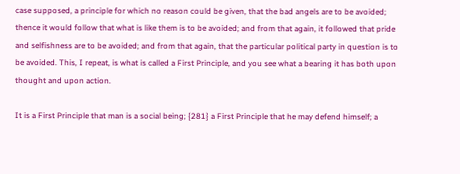case supposed, a principle for which no reason could be given, that the bad angels are to be avoided; thence it would follow that what is like them is to be avoided; and from that again, it followed that pride and selfishness are to be avoided; and from that again, that the particular political party in question is to be avoided. This, I repeat, is what is called a First Principle, and you see what a bearing it has both upon thought and upon action.

It is a First Principle that man is a social being; {281} a First Principle that he may defend himself; a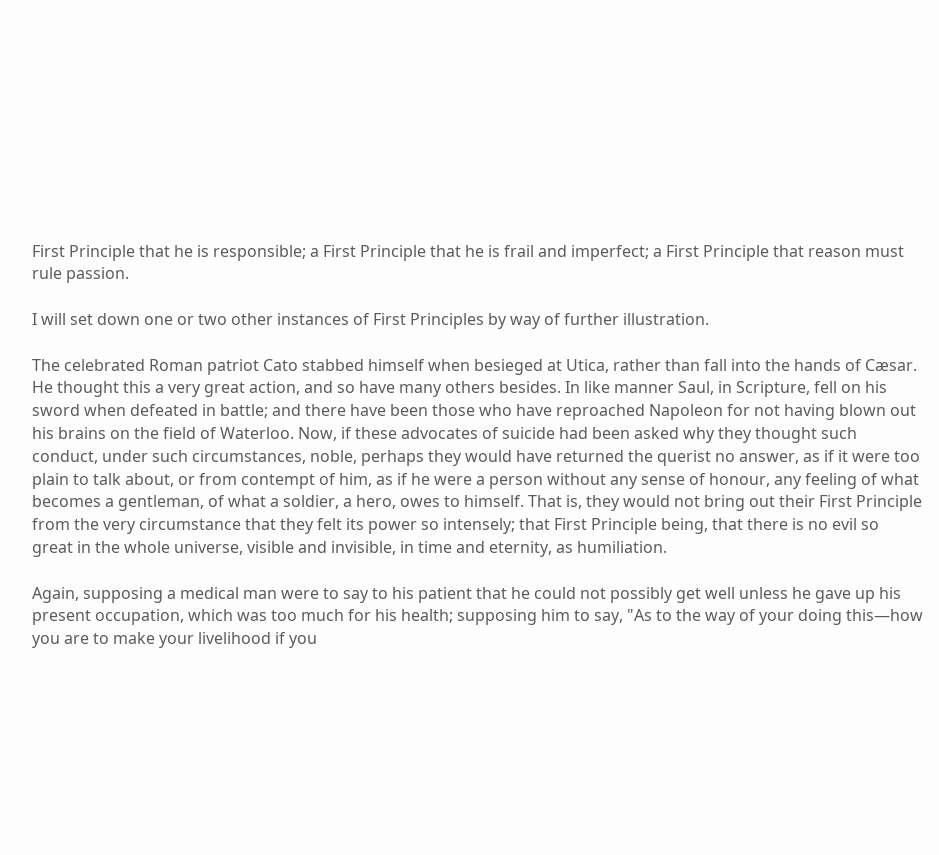First Principle that he is responsible; a First Principle that he is frail and imperfect; a First Principle that reason must rule passion.

I will set down one or two other instances of First Principles by way of further illustration.

The celebrated Roman patriot Cato stabbed himself when besieged at Utica, rather than fall into the hands of Cæsar. He thought this a very great action, and so have many others besides. In like manner Saul, in Scripture, fell on his sword when defeated in battle; and there have been those who have reproached Napoleon for not having blown out his brains on the field of Waterloo. Now, if these advocates of suicide had been asked why they thought such conduct, under such circumstances, noble, perhaps they would have returned the querist no answer, as if it were too plain to talk about, or from contempt of him, as if he were a person without any sense of honour, any feeling of what becomes a gentleman, of what a soldier, a hero, owes to himself. That is, they would not bring out their First Principle from the very circumstance that they felt its power so intensely; that First Principle being, that there is no evil so great in the whole universe, visible and invisible, in time and eternity, as humiliation.

Again, supposing a medical man were to say to his patient that he could not possibly get well unless he gave up his present occupation, which was too much for his health; supposing him to say, "As to the way of your doing this—how you are to make your livelihood if you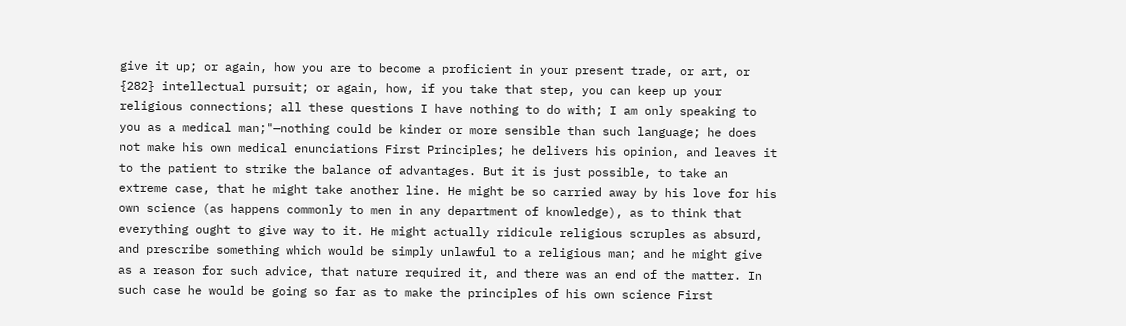give it up; or again, how you are to become a proficient in your present trade, or art, or {282} intellectual pursuit; or again, how, if you take that step, you can keep up your religious connections; all these questions I have nothing to do with; I am only speaking to you as a medical man;"—nothing could be kinder or more sensible than such language; he does not make his own medical enunciations First Principles; he delivers his opinion, and leaves it to the patient to strike the balance of advantages. But it is just possible, to take an extreme case, that he might take another line. He might be so carried away by his love for his own science (as happens commonly to men in any department of knowledge), as to think that everything ought to give way to it. He might actually ridicule religious scruples as absurd, and prescribe something which would be simply unlawful to a religious man; and he might give as a reason for such advice, that nature required it, and there was an end of the matter. In such case he would be going so far as to make the principles of his own science First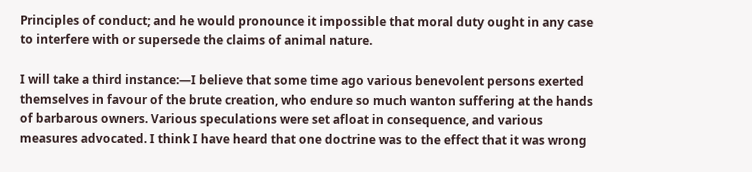Principles of conduct; and he would pronounce it impossible that moral duty ought in any case to interfere with or supersede the claims of animal nature.

I will take a third instance:—I believe that some time ago various benevolent persons exerted themselves in favour of the brute creation, who endure so much wanton suffering at the hands of barbarous owners. Various speculations were set afloat in consequence, and various measures advocated. I think I have heard that one doctrine was to the effect that it was wrong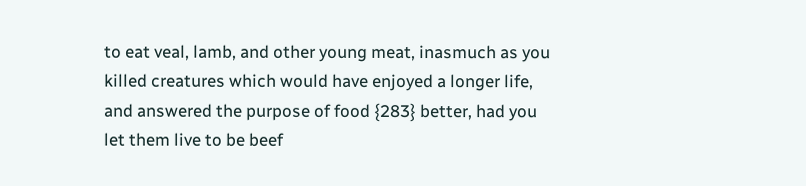to eat veal, lamb, and other young meat, inasmuch as you killed creatures which would have enjoyed a longer life, and answered the purpose of food {283} better, had you let them live to be beef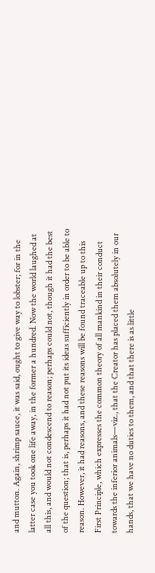and mutton. Again, shrimp sauce, it was said, ought to give way to lobster; for in the latter case you took one life away, in the former a hundred. Now the world laughed at all this, and would not condescend to reason; perhaps could not, though it had the best of the question; that is, perhaps it had not put its ideas sufficiently in order to be able to reason. However, it had reasons, and these reasons will be found traceable up to this First Principle, which expresses the common theory of all mankind in their conduct towards the inferior animals—viz., that the Creator has placed them absolutely in our hands, that we have no duties to them, and that there is as little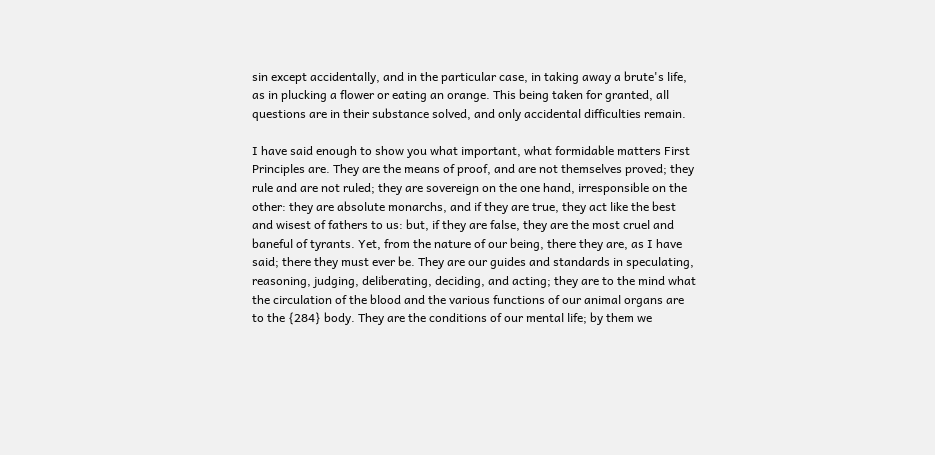sin except accidentally, and in the particular case, in taking away a brute's life, as in plucking a flower or eating an orange. This being taken for granted, all questions are in their substance solved, and only accidental difficulties remain.

I have said enough to show you what important, what formidable matters First Principles are. They are the means of proof, and are not themselves proved; they rule and are not ruled; they are sovereign on the one hand, irresponsible on the other: they are absolute monarchs, and if they are true, they act like the best and wisest of fathers to us: but, if they are false, they are the most cruel and baneful of tyrants. Yet, from the nature of our being, there they are, as I have said; there they must ever be. They are our guides and standards in speculating, reasoning, judging, deliberating, deciding, and acting; they are to the mind what the circulation of the blood and the various functions of our animal organs are to the {284} body. They are the conditions of our mental life; by them we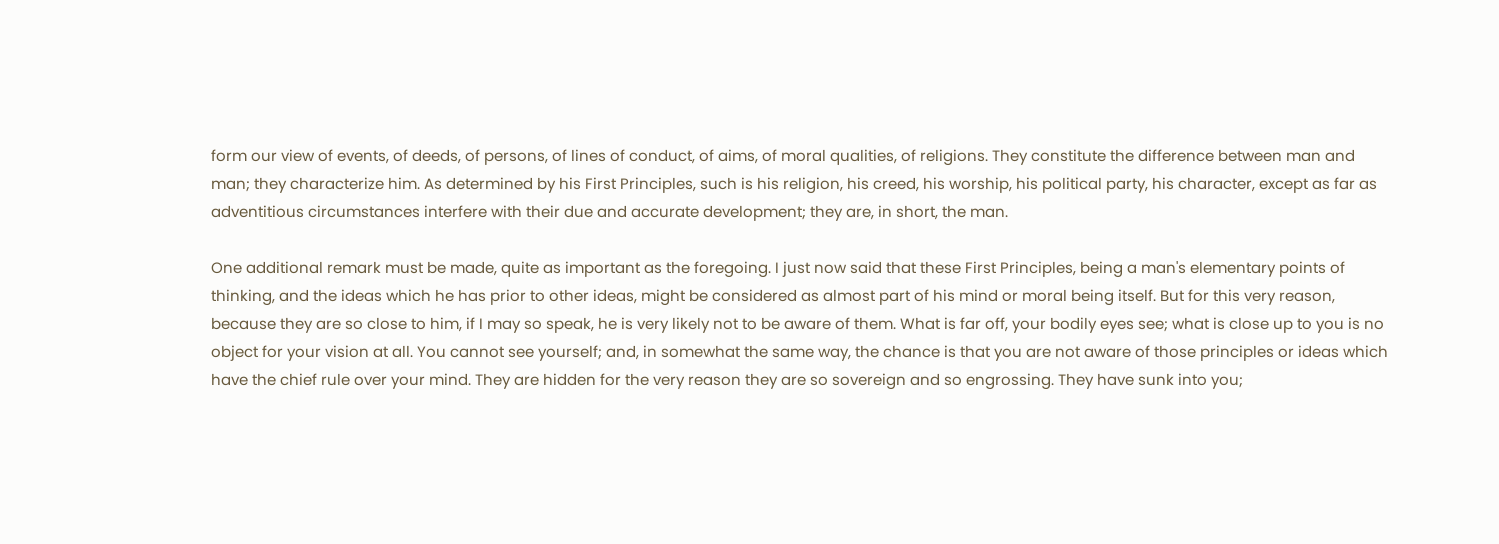form our view of events, of deeds, of persons, of lines of conduct, of aims, of moral qualities, of religions. They constitute the difference between man and man; they characterize him. As determined by his First Principles, such is his religion, his creed, his worship, his political party, his character, except as far as adventitious circumstances interfere with their due and accurate development; they are, in short, the man.

One additional remark must be made, quite as important as the foregoing. I just now said that these First Principles, being a man's elementary points of thinking, and the ideas which he has prior to other ideas, might be considered as almost part of his mind or moral being itself. But for this very reason, because they are so close to him, if I may so speak, he is very likely not to be aware of them. What is far off, your bodily eyes see; what is close up to you is no object for your vision at all. You cannot see yourself; and, in somewhat the same way, the chance is that you are not aware of those principles or ideas which have the chief rule over your mind. They are hidden for the very reason they are so sovereign and so engrossing. They have sunk into you;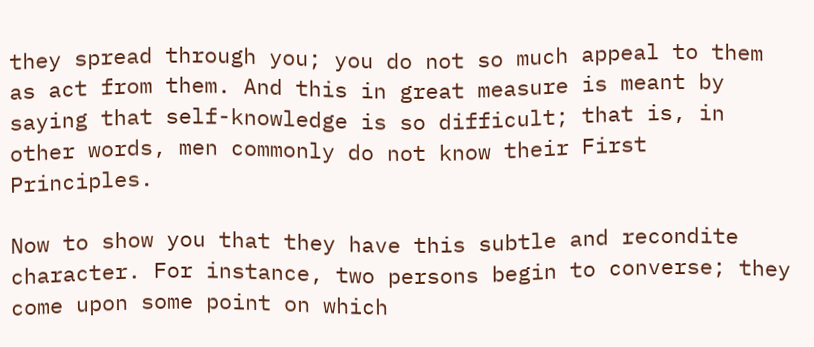they spread through you; you do not so much appeal to them as act from them. And this in great measure is meant by saying that self-knowledge is so difficult; that is, in other words, men commonly do not know their First Principles.

Now to show you that they have this subtle and recondite character. For instance, two persons begin to converse; they come upon some point on which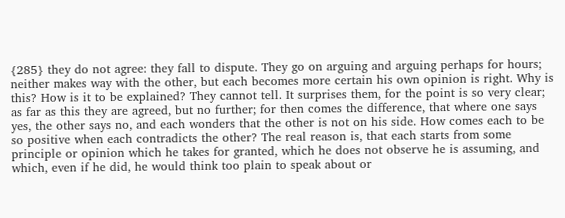{285} they do not agree: they fall to dispute. They go on arguing and arguing perhaps for hours; neither makes way with the other, but each becomes more certain his own opinion is right. Why is this? How is it to be explained? They cannot tell. It surprises them, for the point is so very clear; as far as this they are agreed, but no further; for then comes the difference, that where one says yes, the other says no, and each wonders that the other is not on his side. How comes each to be so positive when each contradicts the other? The real reason is, that each starts from some principle or opinion which he takes for granted, which he does not observe he is assuming, and which, even if he did, he would think too plain to speak about or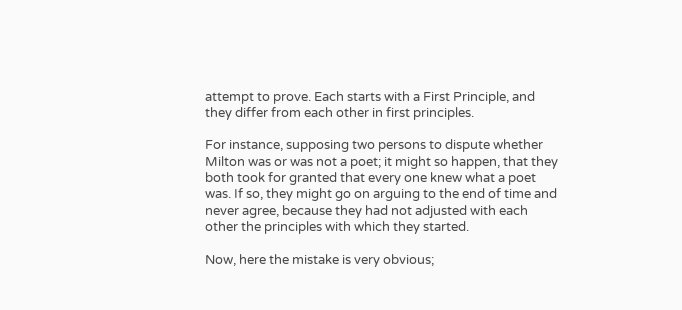attempt to prove. Each starts with a First Principle, and they differ from each other in first principles.

For instance, supposing two persons to dispute whether Milton was or was not a poet; it might so happen, that they both took for granted that every one knew what a poet was. If so, they might go on arguing to the end of time and never agree, because they had not adjusted with each other the principles with which they started.

Now, here the mistake is very obvious;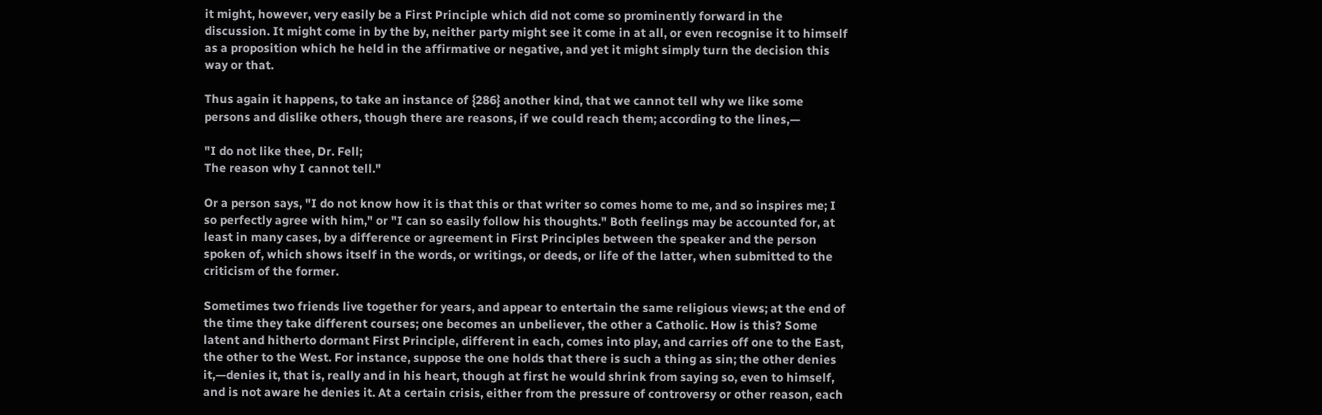it might, however, very easily be a First Principle which did not come so prominently forward in the discussion. It might come in by the by, neither party might see it come in at all, or even recognise it to himself as a proposition which he held in the affirmative or negative, and yet it might simply turn the decision this way or that.

Thus again it happens, to take an instance of {286} another kind, that we cannot tell why we like some persons and dislike others, though there are reasons, if we could reach them; according to the lines,—

"I do not like thee, Dr. Fell;
The reason why I cannot tell."

Or a person says, "I do not know how it is that this or that writer so comes home to me, and so inspires me; I so perfectly agree with him," or "I can so easily follow his thoughts." Both feelings may be accounted for, at least in many cases, by a difference or agreement in First Principles between the speaker and the person spoken of, which shows itself in the words, or writings, or deeds, or life of the latter, when submitted to the criticism of the former.

Sometimes two friends live together for years, and appear to entertain the same religious views; at the end of the time they take different courses; one becomes an unbeliever, the other a Catholic. How is this? Some latent and hitherto dormant First Principle, different in each, comes into play, and carries off one to the East, the other to the West. For instance, suppose the one holds that there is such a thing as sin; the other denies it,—denies it, that is, really and in his heart, though at first he would shrink from saying so, even to himself, and is not aware he denies it. At a certain crisis, either from the pressure of controversy or other reason, each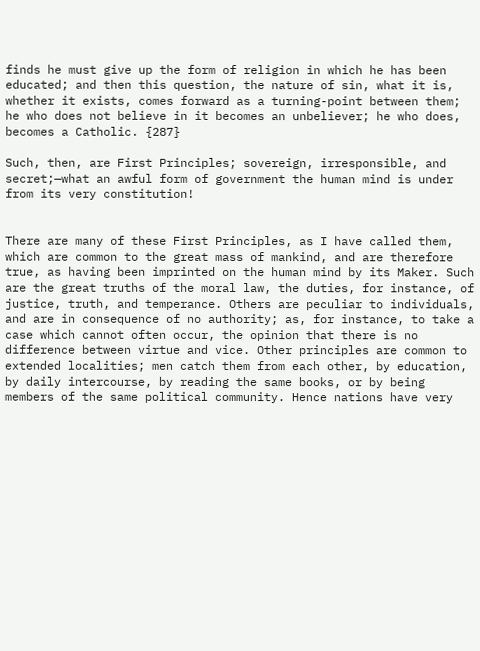finds he must give up the form of religion in which he has been educated; and then this question, the nature of sin, what it is, whether it exists, comes forward as a turning-point between them; he who does not believe in it becomes an unbeliever; he who does, becomes a Catholic. {287}

Such, then, are First Principles; sovereign, irresponsible, and secret;—what an awful form of government the human mind is under from its very constitution!


There are many of these First Principles, as I have called them, which are common to the great mass of mankind, and are therefore true, as having been imprinted on the human mind by its Maker. Such are the great truths of the moral law, the duties, for instance, of justice, truth, and temperance. Others are peculiar to individuals, and are in consequence of no authority; as, for instance, to take a case which cannot often occur, the opinion that there is no difference between virtue and vice. Other principles are common to extended localities; men catch them from each other, by education, by daily intercourse, by reading the same books, or by being members of the same political community. Hence nations have very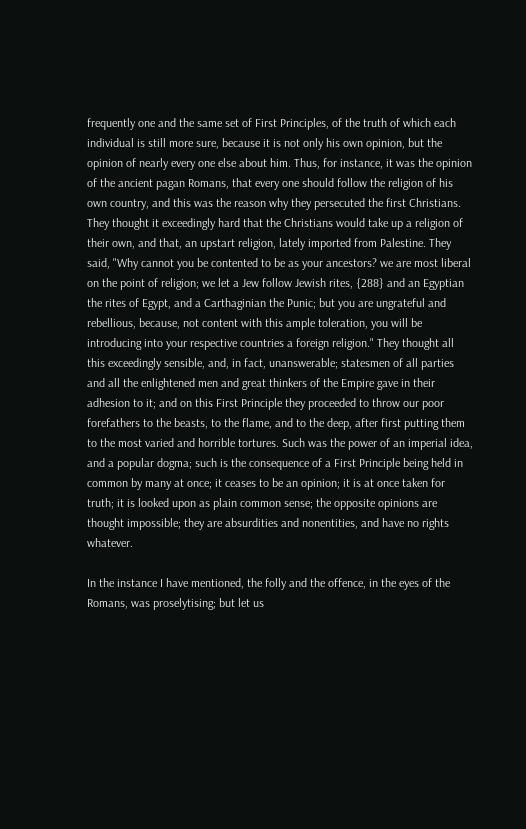frequently one and the same set of First Principles, of the truth of which each individual is still more sure, because it is not only his own opinion, but the opinion of nearly every one else about him. Thus, for instance, it was the opinion of the ancient pagan Romans, that every one should follow the religion of his own country, and this was the reason why they persecuted the first Christians. They thought it exceedingly hard that the Christians would take up a religion of their own, and that, an upstart religion, lately imported from Palestine. They said, "Why cannot you be contented to be as your ancestors? we are most liberal on the point of religion; we let a Jew follow Jewish rites, {288} and an Egyptian the rites of Egypt, and a Carthaginian the Punic; but you are ungrateful and rebellious, because, not content with this ample toleration, you will be introducing into your respective countries a foreign religion." They thought all this exceedingly sensible, and, in fact, unanswerable; statesmen of all parties and all the enlightened men and great thinkers of the Empire gave in their adhesion to it; and on this First Principle they proceeded to throw our poor forefathers to the beasts, to the flame, and to the deep, after first putting them to the most varied and horrible tortures. Such was the power of an imperial idea, and a popular dogma; such is the consequence of a First Principle being held in common by many at once; it ceases to be an opinion; it is at once taken for truth; it is looked upon as plain common sense; the opposite opinions are thought impossible; they are absurdities and nonentities, and have no rights whatever.

In the instance I have mentioned, the folly and the offence, in the eyes of the Romans, was proselytising; but let us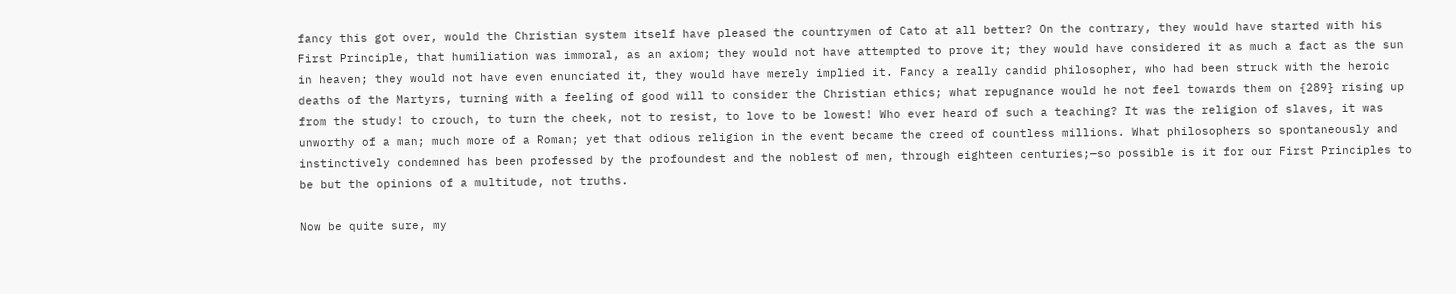fancy this got over, would the Christian system itself have pleased the countrymen of Cato at all better? On the contrary, they would have started with his First Principle, that humiliation was immoral, as an axiom; they would not have attempted to prove it; they would have considered it as much a fact as the sun in heaven; they would not have even enunciated it, they would have merely implied it. Fancy a really candid philosopher, who had been struck with the heroic deaths of the Martyrs, turning with a feeling of good will to consider the Christian ethics; what repugnance would he not feel towards them on {289} rising up from the study! to crouch, to turn the cheek, not to resist, to love to be lowest! Who ever heard of such a teaching? It was the religion of slaves, it was unworthy of a man; much more of a Roman; yet that odious religion in the event became the creed of countless millions. What philosophers so spontaneously and instinctively condemned has been professed by the profoundest and the noblest of men, through eighteen centuries;—so possible is it for our First Principles to be but the opinions of a multitude, not truths.

Now be quite sure, my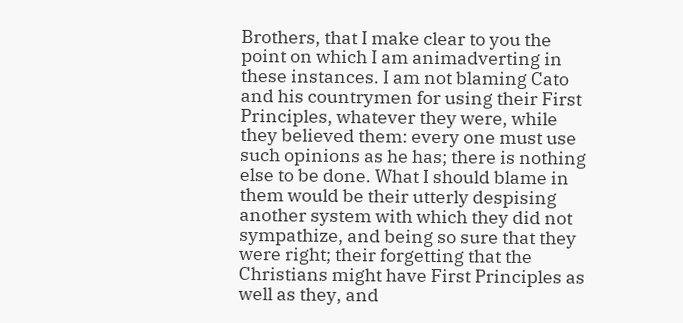Brothers, that I make clear to you the point on which I am animadverting in these instances. I am not blaming Cato and his countrymen for using their First Principles, whatever they were, while they believed them: every one must use such opinions as he has; there is nothing else to be done. What I should blame in them would be their utterly despising another system with which they did not sympathize, and being so sure that they were right; their forgetting that the Christians might have First Principles as well as they, and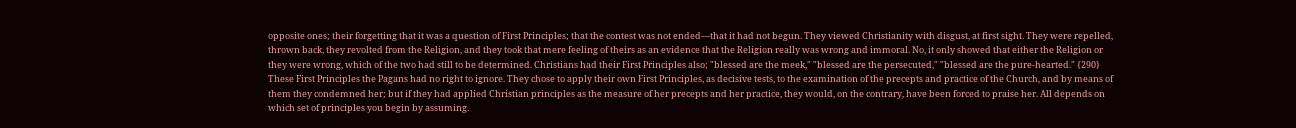opposite ones; their forgetting that it was a question of First Principles; that the contest was not ended—that it had not begun. They viewed Christianity with disgust, at first sight. They were repelled, thrown back, they revolted from the Religion, and they took that mere feeling of theirs as an evidence that the Religion really was wrong and immoral. No, it only showed that either the Religion or they were wrong, which of the two had still to be determined. Christians had their First Principles also; "blessed are the meek," "blessed are the persecuted," "blessed are the pure-hearted." {290} These First Principles the Pagans had no right to ignore. They chose to apply their own First Principles, as decisive tests, to the examination of the precepts and practice of the Church, and by means of them they condemned her; but if they had applied Christian principles as the measure of her precepts and her practice, they would, on the contrary, have been forced to praise her. All depends on which set of principles you begin by assuming.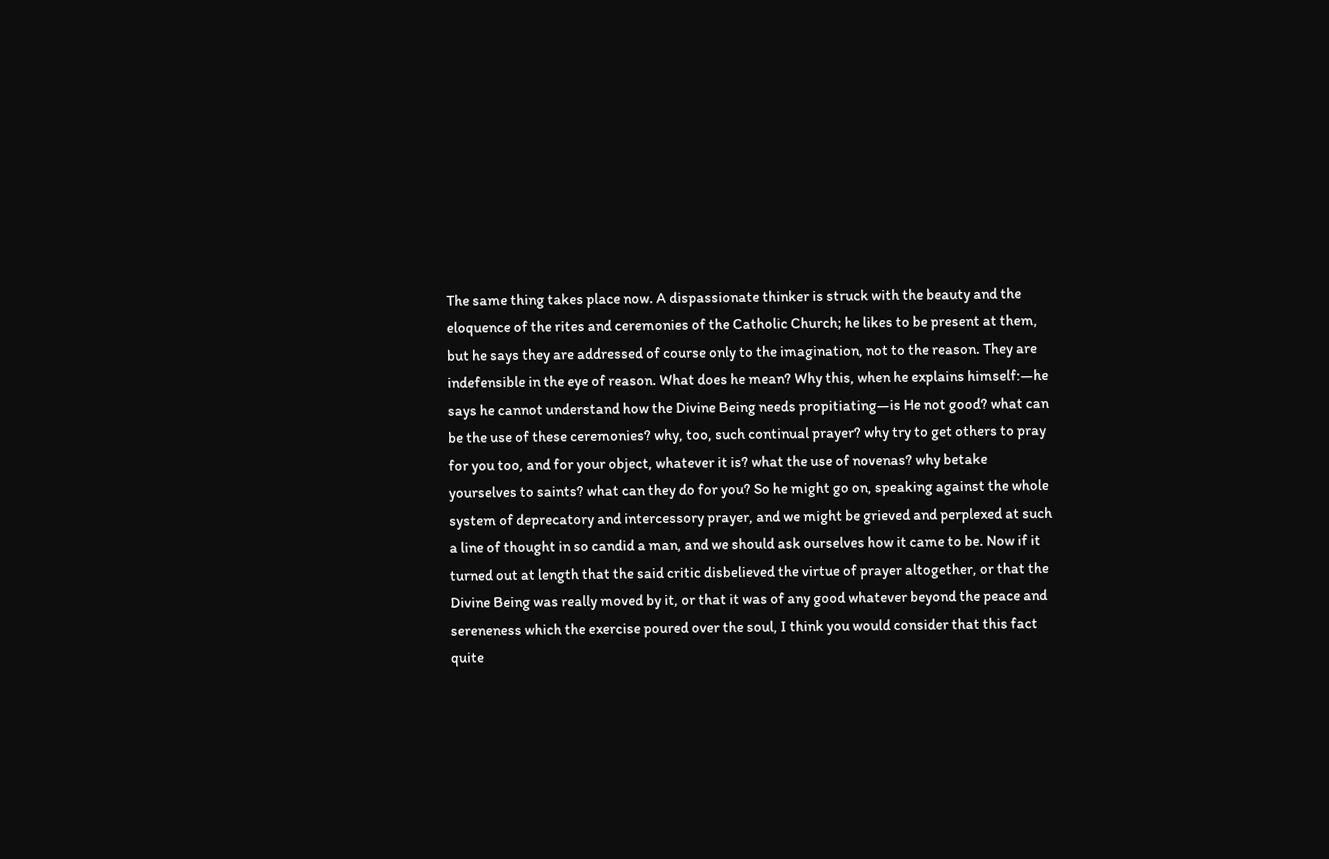The same thing takes place now. A dispassionate thinker is struck with the beauty and the eloquence of the rites and ceremonies of the Catholic Church; he likes to be present at them, but he says they are addressed of course only to the imagination, not to the reason. They are indefensible in the eye of reason. What does he mean? Why this, when he explains himself:—he says he cannot understand how the Divine Being needs propitiating—is He not good? what can be the use of these ceremonies? why, too, such continual prayer? why try to get others to pray for you too, and for your object, whatever it is? what the use of novenas? why betake yourselves to saints? what can they do for you? So he might go on, speaking against the whole system of deprecatory and intercessory prayer, and we might be grieved and perplexed at such a line of thought in so candid a man, and we should ask ourselves how it came to be. Now if it turned out at length that the said critic disbelieved the virtue of prayer altogether, or that the Divine Being was really moved by it, or that it was of any good whatever beyond the peace and sereneness which the exercise poured over the soul, I think you would consider that this fact quite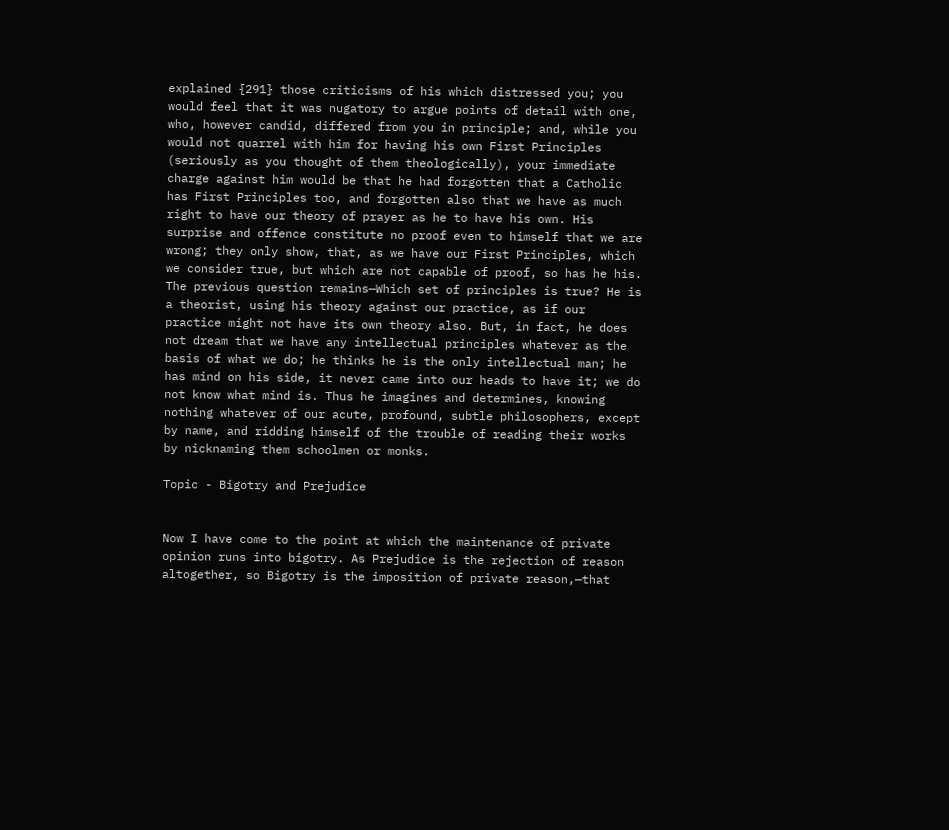explained {291} those criticisms of his which distressed you; you would feel that it was nugatory to argue points of detail with one, who, however candid, differed from you in principle; and, while you would not quarrel with him for having his own First Principles (seriously as you thought of them theologically), your immediate charge against him would be that he had forgotten that a Catholic has First Principles too, and forgotten also that we have as much right to have our theory of prayer as he to have his own. His surprise and offence constitute no proof even to himself that we are wrong; they only show, that, as we have our First Principles, which we consider true, but which are not capable of proof, so has he his. The previous question remains—Which set of principles is true? He is a theorist, using his theory against our practice, as if our practice might not have its own theory also. But, in fact, he does not dream that we have any intellectual principles whatever as the basis of what we do; he thinks he is the only intellectual man; he has mind on his side, it never came into our heads to have it; we do not know what mind is. Thus he imagines and determines, knowing nothing whatever of our acute, profound, subtle philosophers, except by name, and ridding himself of the trouble of reading their works by nicknaming them schoolmen or monks.

Topic - Bigotry and Prejudice


Now I have come to the point at which the maintenance of private opinion runs into bigotry. As Prejudice is the rejection of reason altogether, so Bigotry is the imposition of private reason,—that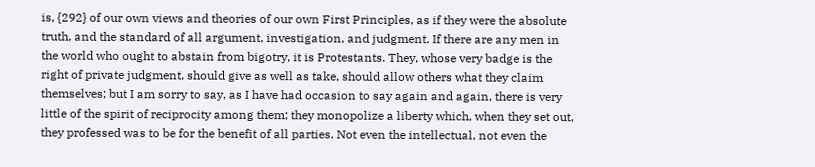is, {292} of our own views and theories of our own First Principles, as if they were the absolute truth, and the standard of all argument, investigation, and judgment. If there are any men in the world who ought to abstain from bigotry, it is Protestants. They, whose very badge is the right of private judgment, should give as well as take, should allow others what they claim themselves; but I am sorry to say, as I have had occasion to say again and again, there is very little of the spirit of reciprocity among them; they monopolize a liberty which, when they set out, they professed was to be for the benefit of all parties. Not even the intellectual, not even the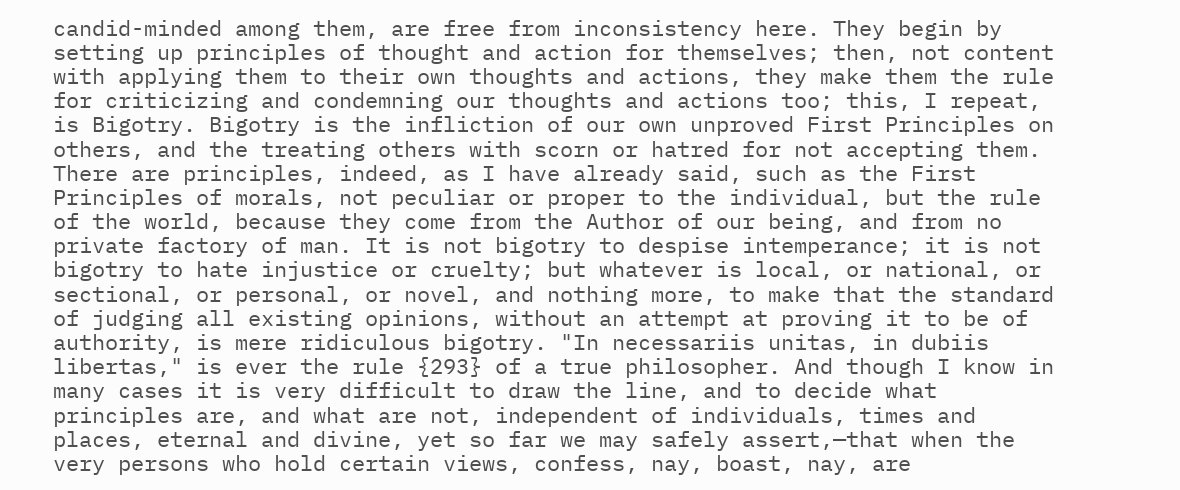candid-minded among them, are free from inconsistency here. They begin by setting up principles of thought and action for themselves; then, not content with applying them to their own thoughts and actions, they make them the rule for criticizing and condemning our thoughts and actions too; this, I repeat, is Bigotry. Bigotry is the infliction of our own unproved First Principles on others, and the treating others with scorn or hatred for not accepting them. There are principles, indeed, as I have already said, such as the First Principles of morals, not peculiar or proper to the individual, but the rule of the world, because they come from the Author of our being, and from no private factory of man. It is not bigotry to despise intemperance; it is not bigotry to hate injustice or cruelty; but whatever is local, or national, or sectional, or personal, or novel, and nothing more, to make that the standard of judging all existing opinions, without an attempt at proving it to be of authority, is mere ridiculous bigotry. "In necessariis unitas, in dubiis libertas," is ever the rule {293} of a true philosopher. And though I know in many cases it is very difficult to draw the line, and to decide what principles are, and what are not, independent of individuals, times and places, eternal and divine, yet so far we may safely assert,—that when the very persons who hold certain views, confess, nay, boast, nay, are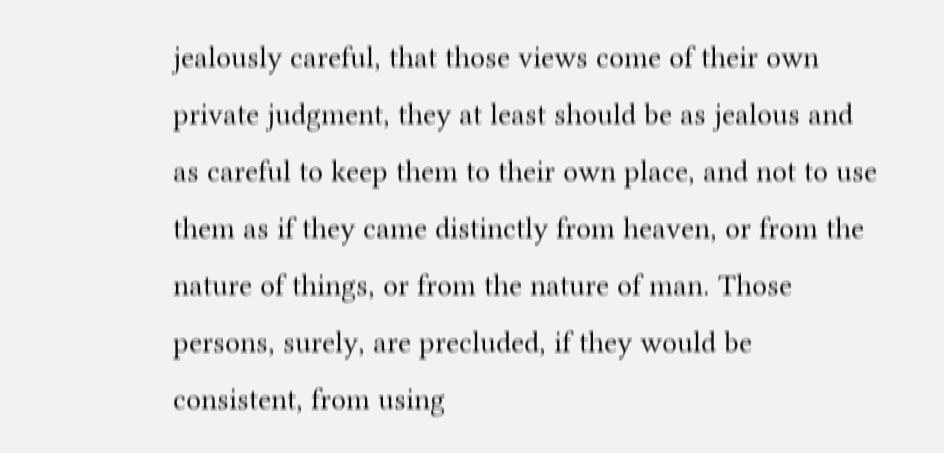jealously careful, that those views come of their own private judgment, they at least should be as jealous and as careful to keep them to their own place, and not to use them as if they came distinctly from heaven, or from the nature of things, or from the nature of man. Those persons, surely, are precluded, if they would be consistent, from using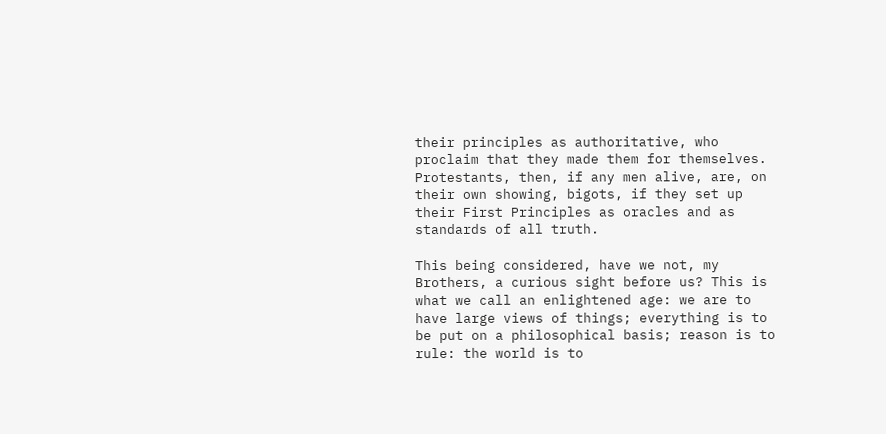their principles as authoritative, who proclaim that they made them for themselves. Protestants, then, if any men alive, are, on their own showing, bigots, if they set up their First Principles as oracles and as standards of all truth.

This being considered, have we not, my Brothers, a curious sight before us? This is what we call an enlightened age: we are to have large views of things; everything is to be put on a philosophical basis; reason is to rule: the world is to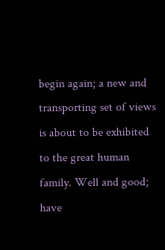begin again; a new and transporting set of views is about to be exhibited to the great human family. Well and good; have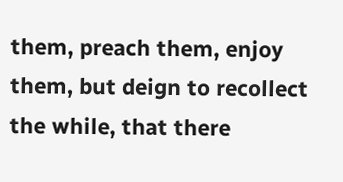them, preach them, enjoy them, but deign to recollect the while, that there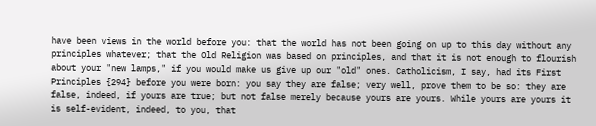have been views in the world before you: that the world has not been going on up to this day without any principles whatever; that the Old Religion was based on principles, and that it is not enough to flourish about your "new lamps," if you would make us give up our "old" ones. Catholicism, I say, had its First Principles {294} before you were born: you say they are false; very well, prove them to be so: they are false, indeed, if yours are true; but not false merely because yours are yours. While yours are yours it is self-evident, indeed, to you, that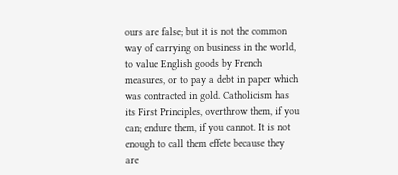ours are false; but it is not the common way of carrying on business in the world, to value English goods by French measures, or to pay a debt in paper which was contracted in gold. Catholicism has its First Principles, overthrow them, if you can; endure them, if you cannot. It is not enough to call them effete because they are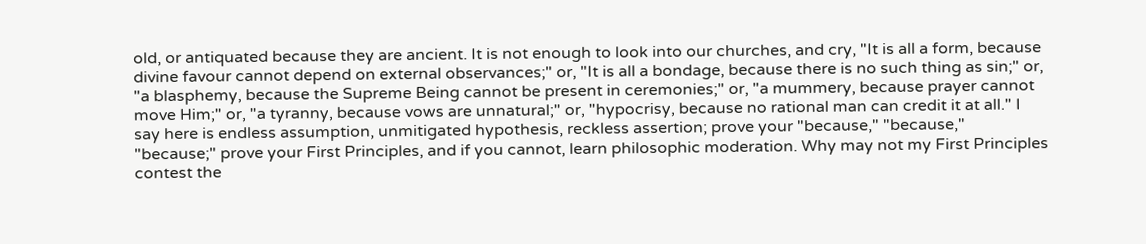old, or antiquated because they are ancient. It is not enough to look into our churches, and cry, "It is all a form, because divine favour cannot depend on external observances;" or, "It is all a bondage, because there is no such thing as sin;" or, "a blasphemy, because the Supreme Being cannot be present in ceremonies;" or, "a mummery, because prayer cannot move Him;" or, "a tyranny, because vows are unnatural;" or, "hypocrisy, because no rational man can credit it at all." I say here is endless assumption, unmitigated hypothesis, reckless assertion; prove your "because," "because," "because;" prove your First Principles, and if you cannot, learn philosophic moderation. Why may not my First Principles contest the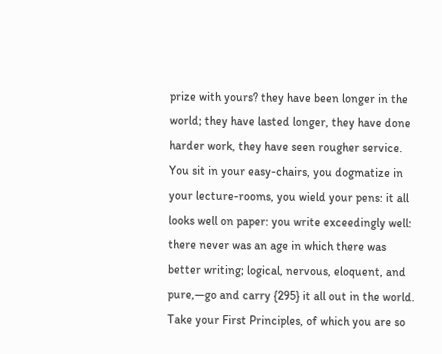prize with yours? they have been longer in the world; they have lasted longer, they have done harder work, they have seen rougher service. You sit in your easy-chairs, you dogmatize in your lecture-rooms, you wield your pens: it all looks well on paper: you write exceedingly well: there never was an age in which there was better writing; logical, nervous, eloquent, and pure,—go and carry {295} it all out in the world. Take your First Principles, of which you are so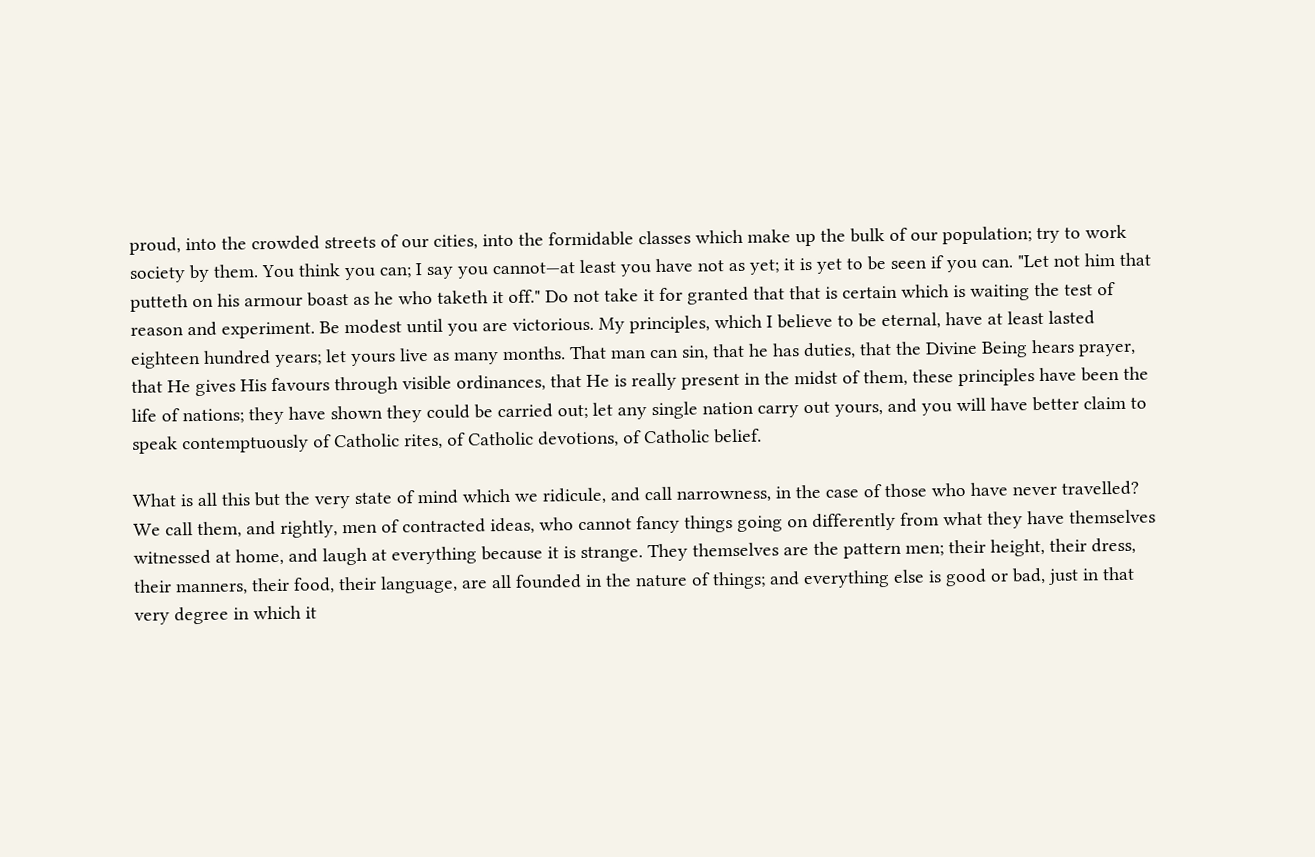proud, into the crowded streets of our cities, into the formidable classes which make up the bulk of our population; try to work society by them. You think you can; I say you cannot—at least you have not as yet; it is yet to be seen if you can. "Let not him that putteth on his armour boast as he who taketh it off." Do not take it for granted that that is certain which is waiting the test of reason and experiment. Be modest until you are victorious. My principles, which I believe to be eternal, have at least lasted eighteen hundred years; let yours live as many months. That man can sin, that he has duties, that the Divine Being hears prayer, that He gives His favours through visible ordinances, that He is really present in the midst of them, these principles have been the life of nations; they have shown they could be carried out; let any single nation carry out yours, and you will have better claim to speak contemptuously of Catholic rites, of Catholic devotions, of Catholic belief.

What is all this but the very state of mind which we ridicule, and call narrowness, in the case of those who have never travelled? We call them, and rightly, men of contracted ideas, who cannot fancy things going on differently from what they have themselves witnessed at home, and laugh at everything because it is strange. They themselves are the pattern men; their height, their dress, their manners, their food, their language, are all founded in the nature of things; and everything else is good or bad, just in that very degree in which it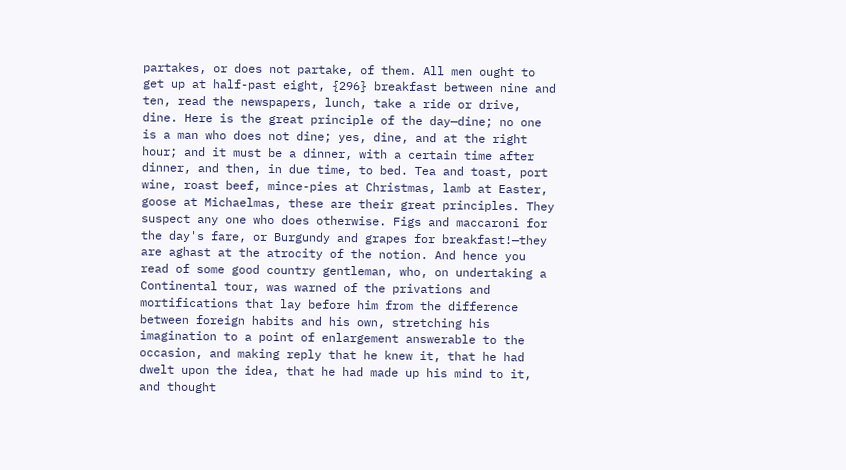partakes, or does not partake, of them. All men ought to get up at half-past eight, {296} breakfast between nine and ten, read the newspapers, lunch, take a ride or drive, dine. Here is the great principle of the day—dine; no one is a man who does not dine; yes, dine, and at the right hour; and it must be a dinner, with a certain time after dinner, and then, in due time, to bed. Tea and toast, port wine, roast beef, mince-pies at Christmas, lamb at Easter, goose at Michaelmas, these are their great principles. They suspect any one who does otherwise. Figs and maccaroni for the day's fare, or Burgundy and grapes for breakfast!—they are aghast at the atrocity of the notion. And hence you read of some good country gentleman, who, on undertaking a Continental tour, was warned of the privations and mortifications that lay before him from the difference between foreign habits and his own, stretching his imagination to a point of enlargement answerable to the occasion, and making reply that he knew it, that he had dwelt upon the idea, that he had made up his mind to it, and thought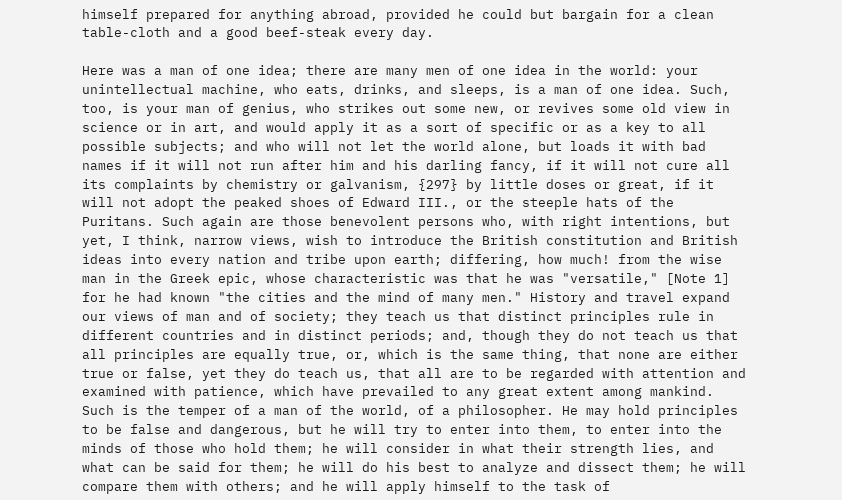himself prepared for anything abroad, provided he could but bargain for a clean table-cloth and a good beef-steak every day.

Here was a man of one idea; there are many men of one idea in the world: your unintellectual machine, who eats, drinks, and sleeps, is a man of one idea. Such, too, is your man of genius, who strikes out some new, or revives some old view in science or in art, and would apply it as a sort of specific or as a key to all possible subjects; and who will not let the world alone, but loads it with bad names if it will not run after him and his darling fancy, if it will not cure all its complaints by chemistry or galvanism, {297} by little doses or great, if it will not adopt the peaked shoes of Edward III., or the steeple hats of the Puritans. Such again are those benevolent persons who, with right intentions, but yet, I think, narrow views, wish to introduce the British constitution and British ideas into every nation and tribe upon earth; differing, how much! from the wise man in the Greek epic, whose characteristic was that he was "versatile," [Note 1] for he had known "the cities and the mind of many men." History and travel expand our views of man and of society; they teach us that distinct principles rule in different countries and in distinct periods; and, though they do not teach us that all principles are equally true, or, which is the same thing, that none are either true or false, yet they do teach us, that all are to be regarded with attention and examined with patience, which have prevailed to any great extent among mankind. Such is the temper of a man of the world, of a philosopher. He may hold principles to be false and dangerous, but he will try to enter into them, to enter into the minds of those who hold them; he will consider in what their strength lies, and what can be said for them; he will do his best to analyze and dissect them; he will compare them with others; and he will apply himself to the task of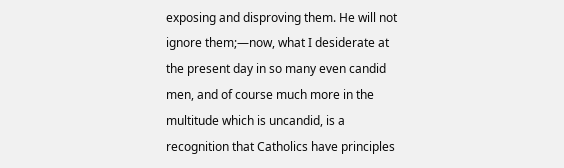exposing and disproving them. He will not ignore them;—now, what I desiderate at the present day in so many even candid men, and of course much more in the multitude which is uncandid, is a recognition that Catholics have principles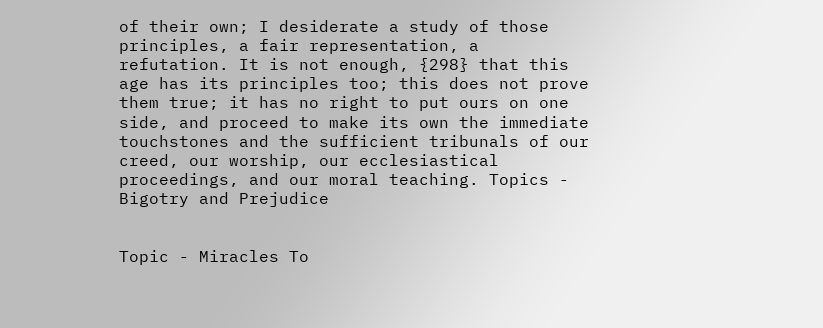of their own; I desiderate a study of those principles, a fair representation, a refutation. It is not enough, {298} that this age has its principles too; this does not prove them true; it has no right to put ours on one side, and proceed to make its own the immediate touchstones and the sufficient tribunals of our creed, our worship, our ecclesiastical proceedings, and our moral teaching. Topics - Bigotry and Prejudice


Topic - Miracles To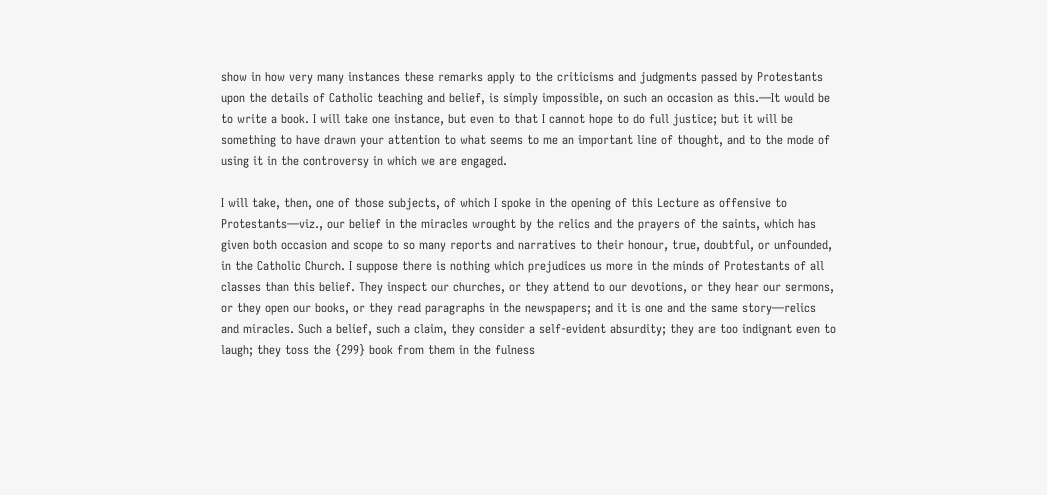show in how very many instances these remarks apply to the criticisms and judgments passed by Protestants upon the details of Catholic teaching and belief, is simply impossible, on such an occasion as this.—It would be to write a book. I will take one instance, but even to that I cannot hope to do full justice; but it will be something to have drawn your attention to what seems to me an important line of thought, and to the mode of using it in the controversy in which we are engaged.

I will take, then, one of those subjects, of which I spoke in the opening of this Lecture as offensive to Protestants—viz., our belief in the miracles wrought by the relics and the prayers of the saints, which has given both occasion and scope to so many reports and narratives to their honour, true, doubtful, or unfounded, in the Catholic Church. I suppose there is nothing which prejudices us more in the minds of Protestants of all classes than this belief. They inspect our churches, or they attend to our devotions, or they hear our sermons, or they open our books, or they read paragraphs in the newspapers; and it is one and the same story—relics and miracles. Such a belief, such a claim, they consider a self-evident absurdity; they are too indignant even to laugh; they toss the {299} book from them in the fulness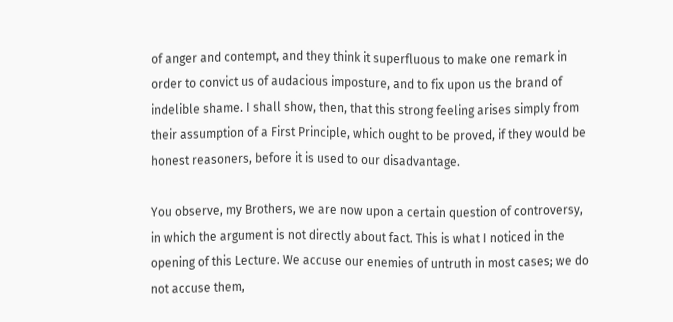of anger and contempt, and they think it superfluous to make one remark in order to convict us of audacious imposture, and to fix upon us the brand of indelible shame. I shall show, then, that this strong feeling arises simply from their assumption of a First Principle, which ought to be proved, if they would be honest reasoners, before it is used to our disadvantage.

You observe, my Brothers, we are now upon a certain question of controversy, in which the argument is not directly about fact. This is what I noticed in the opening of this Lecture. We accuse our enemies of untruth in most cases; we do not accuse them,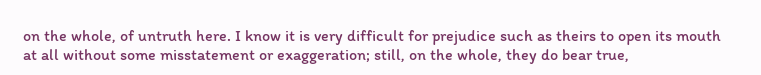on the whole, of untruth here. I know it is very difficult for prejudice such as theirs to open its mouth at all without some misstatement or exaggeration; still, on the whole, they do bear true,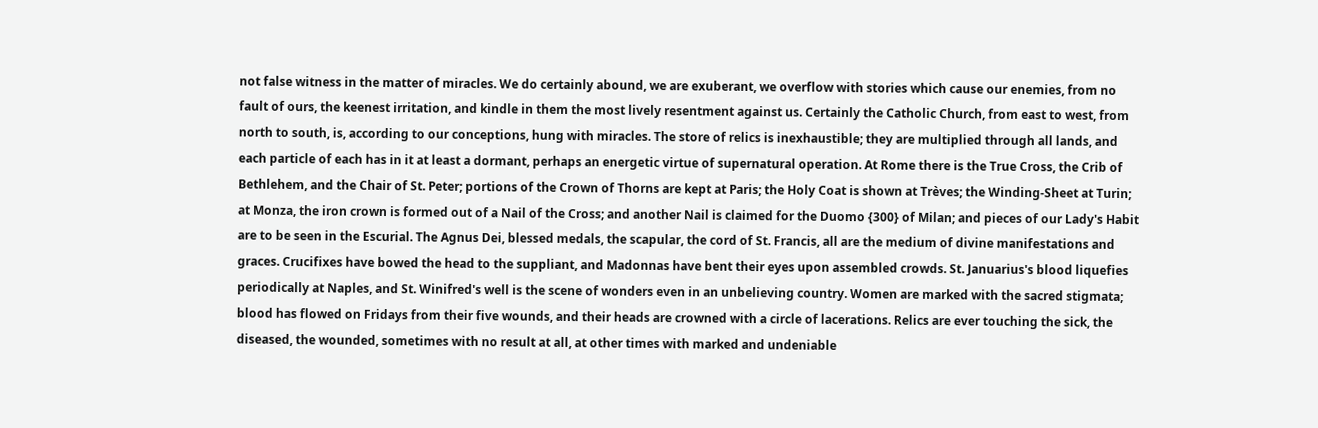not false witness in the matter of miracles. We do certainly abound, we are exuberant, we overflow with stories which cause our enemies, from no fault of ours, the keenest irritation, and kindle in them the most lively resentment against us. Certainly the Catholic Church, from east to west, from north to south, is, according to our conceptions, hung with miracles. The store of relics is inexhaustible; they are multiplied through all lands, and each particle of each has in it at least a dormant, perhaps an energetic virtue of supernatural operation. At Rome there is the True Cross, the Crib of Bethlehem, and the Chair of St. Peter; portions of the Crown of Thorns are kept at Paris; the Holy Coat is shown at Trèves; the Winding-Sheet at Turin; at Monza, the iron crown is formed out of a Nail of the Cross; and another Nail is claimed for the Duomo {300} of Milan; and pieces of our Lady's Habit are to be seen in the Escurial. The Agnus Dei, blessed medals, the scapular, the cord of St. Francis, all are the medium of divine manifestations and graces. Crucifixes have bowed the head to the suppliant, and Madonnas have bent their eyes upon assembled crowds. St. Januarius's blood liquefies periodically at Naples, and St. Winifred's well is the scene of wonders even in an unbelieving country. Women are marked with the sacred stigmata; blood has flowed on Fridays from their five wounds, and their heads are crowned with a circle of lacerations. Relics are ever touching the sick, the diseased, the wounded, sometimes with no result at all, at other times with marked and undeniable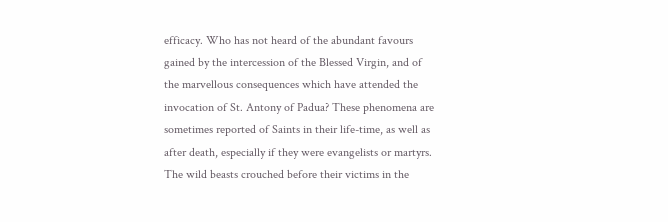efficacy. Who has not heard of the abundant favours gained by the intercession of the Blessed Virgin, and of the marvellous consequences which have attended the invocation of St. Antony of Padua? These phenomena are sometimes reported of Saints in their life-time, as well as after death, especially if they were evangelists or martyrs. The wild beasts crouched before their victims in the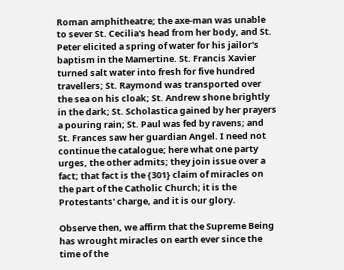Roman amphitheatre; the axe-man was unable to sever St. Cecilia's head from her body, and St. Peter elicited a spring of water for his jailor's baptism in the Mamertine. St. Francis Xavier turned salt water into fresh for five hundred travellers; St. Raymond was transported over the sea on his cloak; St. Andrew shone brightly in the dark; St. Scholastica gained by her prayers a pouring rain; St. Paul was fed by ravens; and St. Frances saw her guardian Angel. I need not continue the catalogue; here what one party urges, the other admits; they join issue over a fact; that fact is the {301} claim of miracles on the part of the Catholic Church; it is the Protestants' charge, and it is our glory.

Observe then, we affirm that the Supreme Being has wrought miracles on earth ever since the time of the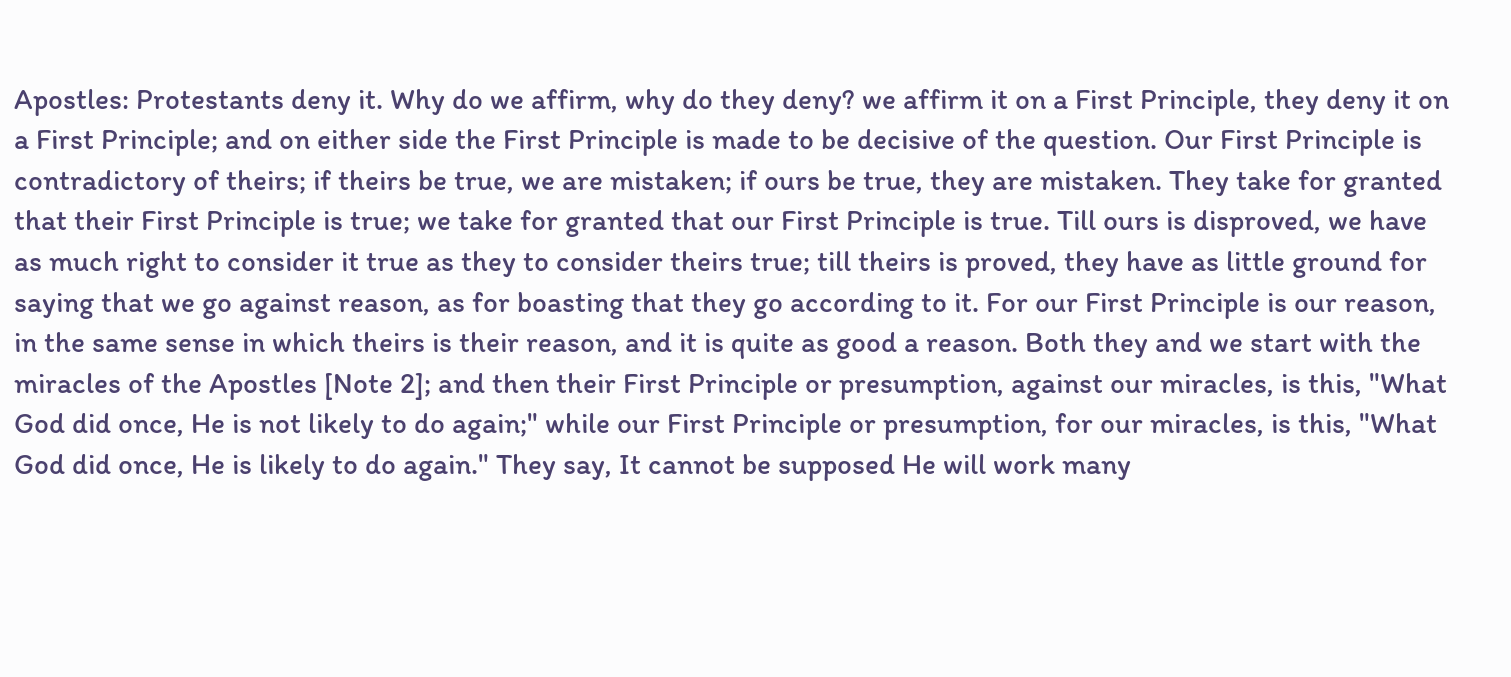Apostles: Protestants deny it. Why do we affirm, why do they deny? we affirm it on a First Principle, they deny it on a First Principle; and on either side the First Principle is made to be decisive of the question. Our First Principle is contradictory of theirs; if theirs be true, we are mistaken; if ours be true, they are mistaken. They take for granted that their First Principle is true; we take for granted that our First Principle is true. Till ours is disproved, we have as much right to consider it true as they to consider theirs true; till theirs is proved, they have as little ground for saying that we go against reason, as for boasting that they go according to it. For our First Principle is our reason, in the same sense in which theirs is their reason, and it is quite as good a reason. Both they and we start with the miracles of the Apostles [Note 2]; and then their First Principle or presumption, against our miracles, is this, "What God did once, He is not likely to do again;" while our First Principle or presumption, for our miracles, is this, "What God did once, He is likely to do again." They say, It cannot be supposed He will work many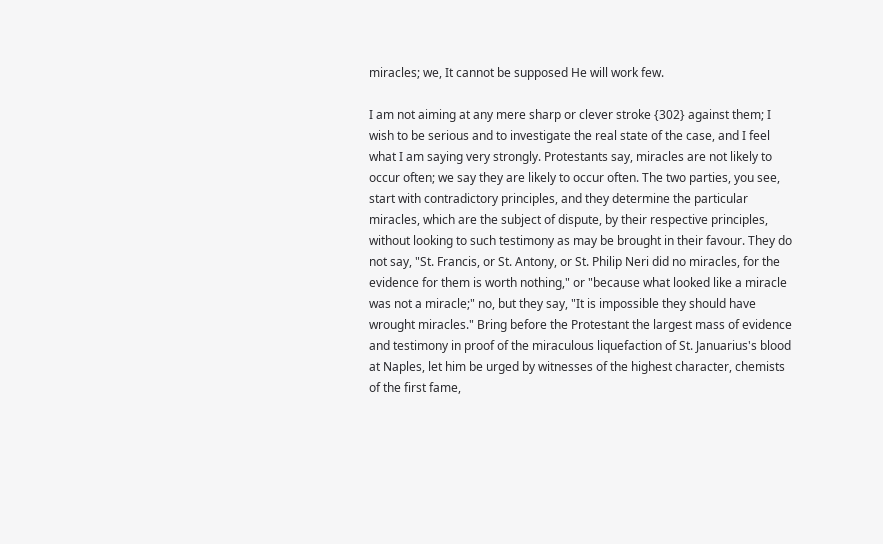miracles; we, It cannot be supposed He will work few.

I am not aiming at any mere sharp or clever stroke {302} against them; I wish to be serious and to investigate the real state of the case, and I feel what I am saying very strongly. Protestants say, miracles are not likely to occur often; we say they are likely to occur often. The two parties, you see, start with contradictory principles, and they determine the particular miracles, which are the subject of dispute, by their respective principles, without looking to such testimony as may be brought in their favour. They do not say, "St. Francis, or St. Antony, or St. Philip Neri did no miracles, for the evidence for them is worth nothing," or "because what looked like a miracle was not a miracle;" no, but they say, "It is impossible they should have wrought miracles." Bring before the Protestant the largest mass of evidence and testimony in proof of the miraculous liquefaction of St. Januarius's blood at Naples, let him be urged by witnesses of the highest character, chemists of the first fame,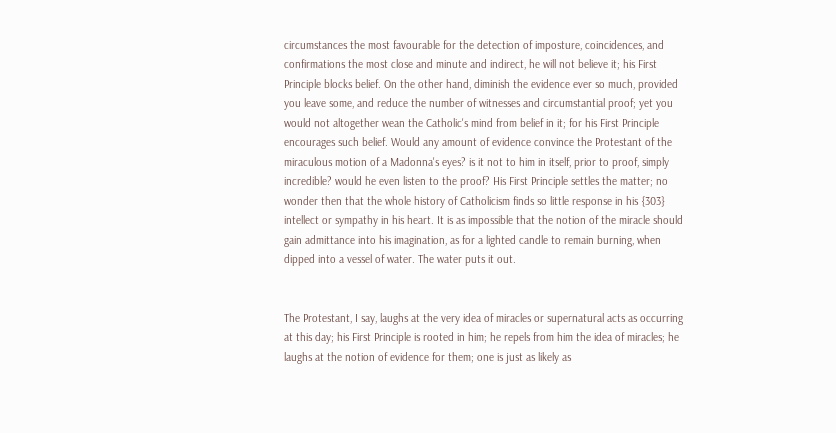circumstances the most favourable for the detection of imposture, coincidences, and confirmations the most close and minute and indirect, he will not believe it; his First Principle blocks belief. On the other hand, diminish the evidence ever so much, provided you leave some, and reduce the number of witnesses and circumstantial proof; yet you would not altogether wean the Catholic's mind from belief in it; for his First Principle encourages such belief. Would any amount of evidence convince the Protestant of the miraculous motion of a Madonna's eyes? is it not to him in itself, prior to proof, simply incredible? would he even listen to the proof? His First Principle settles the matter; no wonder then that the whole history of Catholicism finds so little response in his {303} intellect or sympathy in his heart. It is as impossible that the notion of the miracle should gain admittance into his imagination, as for a lighted candle to remain burning, when dipped into a vessel of water. The water puts it out.


The Protestant, I say, laughs at the very idea of miracles or supernatural acts as occurring at this day; his First Principle is rooted in him; he repels from him the idea of miracles; he laughs at the notion of evidence for them; one is just as likely as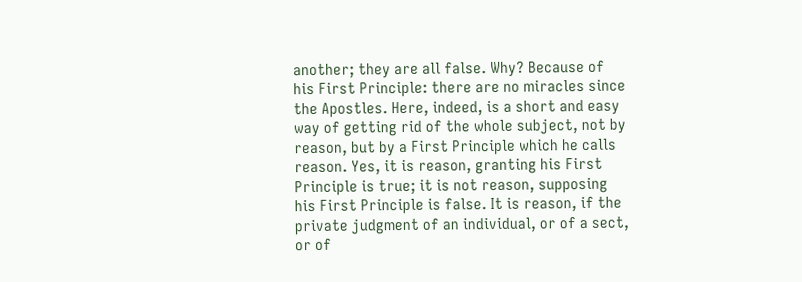another; they are all false. Why? Because of his First Principle: there are no miracles since the Apostles. Here, indeed, is a short and easy way of getting rid of the whole subject, not by reason, but by a First Principle which he calls reason. Yes, it is reason, granting his First Principle is true; it is not reason, supposing his First Principle is false. It is reason, if the private judgment of an individual, or of a sect, or of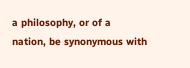a philosophy, or of a nation, be synonymous with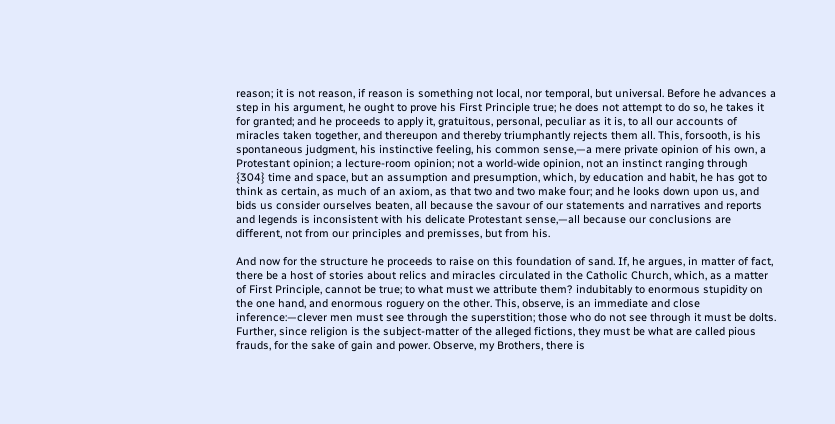reason; it is not reason, if reason is something not local, nor temporal, but universal. Before he advances a step in his argument, he ought to prove his First Principle true; he does not attempt to do so, he takes it for granted; and he proceeds to apply it, gratuitous, personal, peculiar as it is, to all our accounts of miracles taken together, and thereupon and thereby triumphantly rejects them all. This, forsooth, is his spontaneous judgment, his instinctive feeling, his common sense,—a mere private opinion of his own, a Protestant opinion; a lecture-room opinion; not a world-wide opinion, not an instinct ranging through {304} time and space, but an assumption and presumption, which, by education and habit, he has got to think as certain, as much of an axiom, as that two and two make four; and he looks down upon us, and bids us consider ourselves beaten, all because the savour of our statements and narratives and reports and legends is inconsistent with his delicate Protestant sense,—all because our conclusions are different, not from our principles and premisses, but from his.

And now for the structure he proceeds to raise on this foundation of sand. If, he argues, in matter of fact, there be a host of stories about relics and miracles circulated in the Catholic Church, which, as a matter of First Principle, cannot be true; to what must we attribute them? indubitably to enormous stupidity on the one hand, and enormous roguery on the other. This, observe, is an immediate and close inference:—clever men must see through the superstition; those who do not see through it must be dolts. Further, since religion is the subject-matter of the alleged fictions, they must be what are called pious frauds, for the sake of gain and power. Observe, my Brothers, there is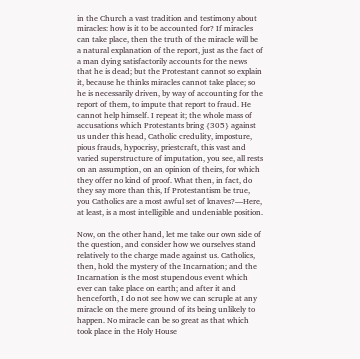in the Church a vast tradition and testimony about miracles: how is it to be accounted for? If miracles can take place, then the truth of the miracle will be a natural explanation of the report, just as the fact of a man dying satisfactorily accounts for the news that he is dead; but the Protestant cannot so explain it, because he thinks miracles cannot take place; so he is necessarily driven, by way of accounting for the report of them, to impute that report to fraud. He cannot help himself. I repeat it; the whole mass of accusations which Protestants bring {305} against us under this head, Catholic credulity, imposture, pious frauds, hypocrisy, priestcraft, this vast and varied superstructure of imputation, you see, all rests on an assumption, on an opinion of theirs, for which they offer no kind of proof. What then, in fact, do they say more than this, If Protestantism be true, you Catholics are a most awful set of knaves?—Here, at least, is a most intelligible and undeniable position.

Now, on the other hand, let me take our own side of the question, and consider how we ourselves stand relatively to the charge made against us. Catholics, then, hold the mystery of the Incarnation; and the Incarnation is the most stupendous event which ever can take place on earth; and after it and henceforth, I do not see how we can scruple at any miracle on the mere ground of its being unlikely to happen. No miracle can be so great as that which took place in the Holy House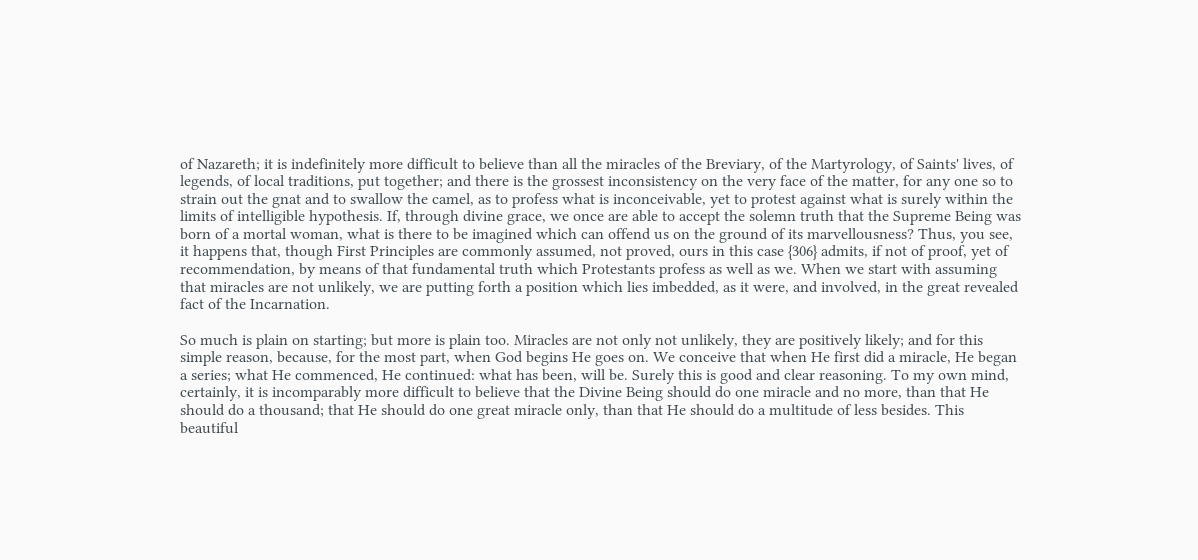of Nazareth; it is indefinitely more difficult to believe than all the miracles of the Breviary, of the Martyrology, of Saints' lives, of legends, of local traditions, put together; and there is the grossest inconsistency on the very face of the matter, for any one so to strain out the gnat and to swallow the camel, as to profess what is inconceivable, yet to protest against what is surely within the limits of intelligible hypothesis. If, through divine grace, we once are able to accept the solemn truth that the Supreme Being was born of a mortal woman, what is there to be imagined which can offend us on the ground of its marvellousness? Thus, you see, it happens that, though First Principles are commonly assumed, not proved, ours in this case {306} admits, if not of proof, yet of recommendation, by means of that fundamental truth which Protestants profess as well as we. When we start with assuming that miracles are not unlikely, we are putting forth a position which lies imbedded, as it were, and involved, in the great revealed fact of the Incarnation.

So much is plain on starting; but more is plain too. Miracles are not only not unlikely, they are positively likely; and for this simple reason, because, for the most part, when God begins He goes on. We conceive that when He first did a miracle, He began a series; what He commenced, He continued: what has been, will be. Surely this is good and clear reasoning. To my own mind, certainly, it is incomparably more difficult to believe that the Divine Being should do one miracle and no more, than that He should do a thousand; that He should do one great miracle only, than that He should do a multitude of less besides. This beautiful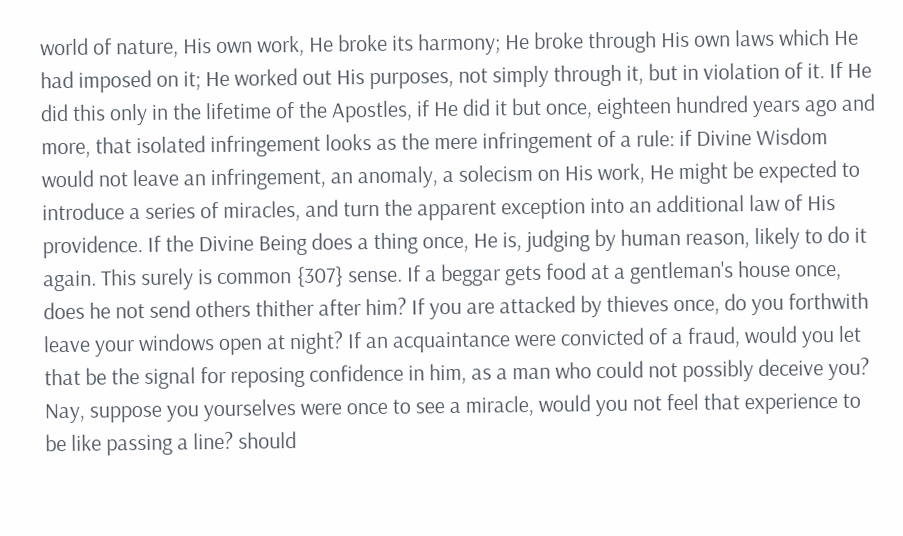world of nature, His own work, He broke its harmony; He broke through His own laws which He had imposed on it; He worked out His purposes, not simply through it, but in violation of it. If He did this only in the lifetime of the Apostles, if He did it but once, eighteen hundred years ago and more, that isolated infringement looks as the mere infringement of a rule: if Divine Wisdom would not leave an infringement, an anomaly, a solecism on His work, He might be expected to introduce a series of miracles, and turn the apparent exception into an additional law of His providence. If the Divine Being does a thing once, He is, judging by human reason, likely to do it again. This surely is common {307} sense. If a beggar gets food at a gentleman's house once, does he not send others thither after him? If you are attacked by thieves once, do you forthwith leave your windows open at night? If an acquaintance were convicted of a fraud, would you let that be the signal for reposing confidence in him, as a man who could not possibly deceive you? Nay, suppose you yourselves were once to see a miracle, would you not feel that experience to be like passing a line? should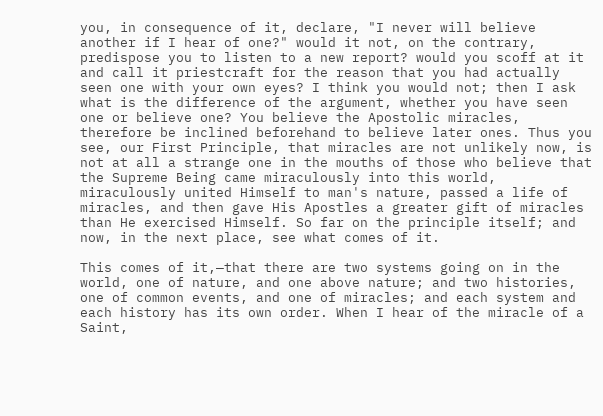you, in consequence of it, declare, "I never will believe another if I hear of one?" would it not, on the contrary, predispose you to listen to a new report? would you scoff at it and call it priestcraft for the reason that you had actually seen one with your own eyes? I think you would not; then I ask what is the difference of the argument, whether you have seen one or believe one? You believe the Apostolic miracles, therefore be inclined beforehand to believe later ones. Thus you see, our First Principle, that miracles are not unlikely now, is not at all a strange one in the mouths of those who believe that the Supreme Being came miraculously into this world, miraculously united Himself to man's nature, passed a life of miracles, and then gave His Apostles a greater gift of miracles than He exercised Himself. So far on the principle itself; and now, in the next place, see what comes of it.

This comes of it,—that there are two systems going on in the world, one of nature, and one above nature; and two histories, one of common events, and one of miracles; and each system and each history has its own order. When I hear of the miracle of a Saint,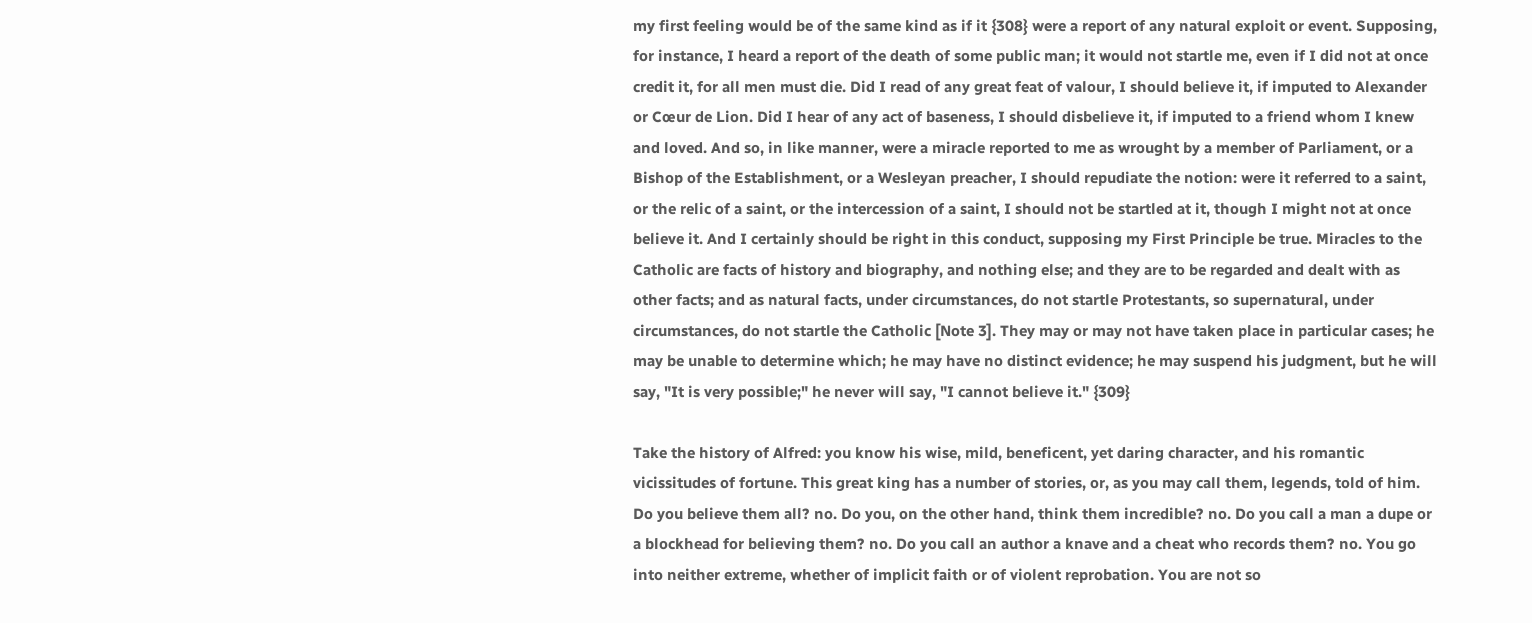my first feeling would be of the same kind as if it {308} were a report of any natural exploit or event. Supposing, for instance, I heard a report of the death of some public man; it would not startle me, even if I did not at once credit it, for all men must die. Did I read of any great feat of valour, I should believe it, if imputed to Alexander or Cœur de Lion. Did I hear of any act of baseness, I should disbelieve it, if imputed to a friend whom I knew and loved. And so, in like manner, were a miracle reported to me as wrought by a member of Parliament, or a Bishop of the Establishment, or a Wesleyan preacher, I should repudiate the notion: were it referred to a saint, or the relic of a saint, or the intercession of a saint, I should not be startled at it, though I might not at once believe it. And I certainly should be right in this conduct, supposing my First Principle be true. Miracles to the Catholic are facts of history and biography, and nothing else; and they are to be regarded and dealt with as other facts; and as natural facts, under circumstances, do not startle Protestants, so supernatural, under circumstances, do not startle the Catholic [Note 3]. They may or may not have taken place in particular cases; he may be unable to determine which; he may have no distinct evidence; he may suspend his judgment, but he will say, "It is very possible;" he never will say, "I cannot believe it." {309}

Take the history of Alfred: you know his wise, mild, beneficent, yet daring character, and his romantic vicissitudes of fortune. This great king has a number of stories, or, as you may call them, legends, told of him. Do you believe them all? no. Do you, on the other hand, think them incredible? no. Do you call a man a dupe or a blockhead for believing them? no. Do you call an author a knave and a cheat who records them? no. You go into neither extreme, whether of implicit faith or of violent reprobation. You are not so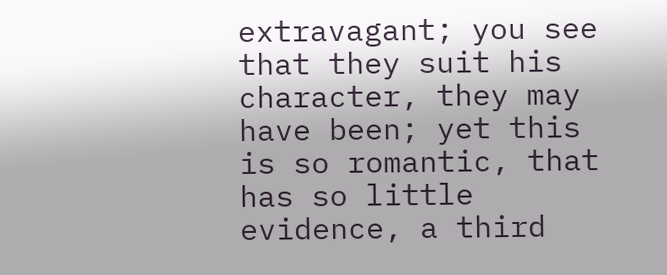extravagant; you see that they suit his character, they may have been; yet this is so romantic, that has so little evidence, a third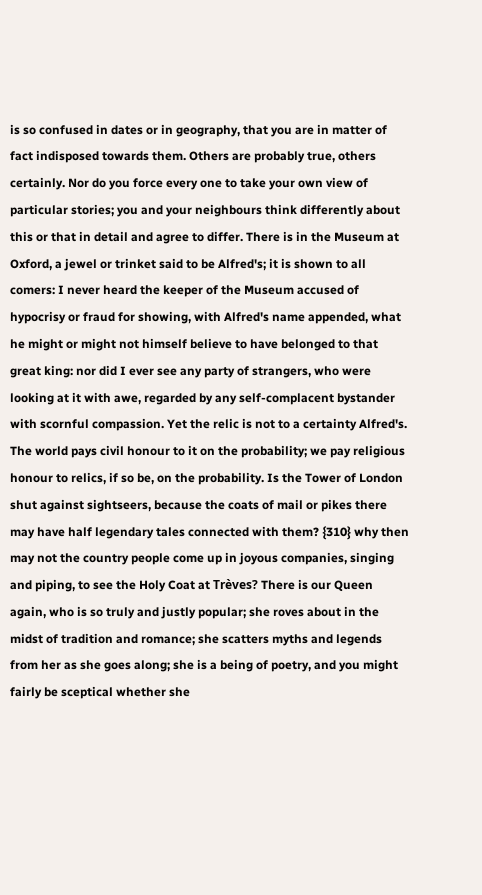is so confused in dates or in geography, that you are in matter of fact indisposed towards them. Others are probably true, others certainly. Nor do you force every one to take your own view of particular stories; you and your neighbours think differently about this or that in detail and agree to differ. There is in the Museum at Oxford, a jewel or trinket said to be Alfred's; it is shown to all comers: I never heard the keeper of the Museum accused of hypocrisy or fraud for showing, with Alfred's name appended, what he might or might not himself believe to have belonged to that great king: nor did I ever see any party of strangers, who were looking at it with awe, regarded by any self-complacent bystander with scornful compassion. Yet the relic is not to a certainty Alfred's. The world pays civil honour to it on the probability; we pay religious honour to relics, if so be, on the probability. Is the Tower of London shut against sightseers, because the coats of mail or pikes there may have half legendary tales connected with them? {310} why then may not the country people come up in joyous companies, singing and piping, to see the Holy Coat at Trèves? There is our Queen again, who is so truly and justly popular; she roves about in the midst of tradition and romance; she scatters myths and legends from her as she goes along; she is a being of poetry, and you might fairly be sceptical whether she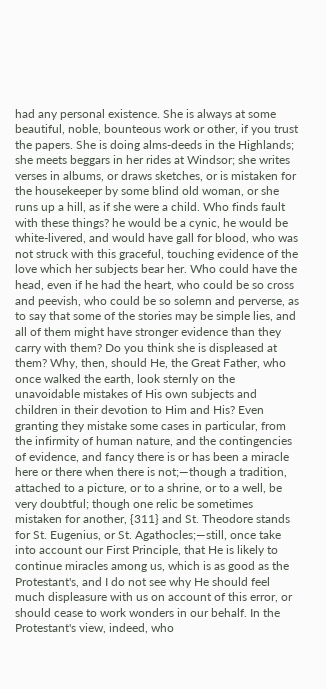had any personal existence. She is always at some beautiful, noble, bounteous work or other, if you trust the papers. She is doing alms-deeds in the Highlands; she meets beggars in her rides at Windsor; she writes verses in albums, or draws sketches, or is mistaken for the housekeeper by some blind old woman, or she runs up a hill, as if she were a child. Who finds fault with these things? he would be a cynic, he would be white-livered, and would have gall for blood, who was not struck with this graceful, touching evidence of the love which her subjects bear her. Who could have the head, even if he had the heart, who could be so cross and peevish, who could be so solemn and perverse, as to say that some of the stories may be simple lies, and all of them might have stronger evidence than they carry with them? Do you think she is displeased at them? Why, then, should He, the Great Father, who once walked the earth, look sternly on the unavoidable mistakes of His own subjects and children in their devotion to Him and His? Even granting they mistake some cases in particular, from the infirmity of human nature, and the contingencies of evidence, and fancy there is or has been a miracle here or there when there is not;—though a tradition, attached to a picture, or to a shrine, or to a well, be very doubtful; though one relic be sometimes mistaken for another, {311} and St. Theodore stands for St. Eugenius, or St. Agathocles;—still, once take into account our First Principle, that He is likely to continue miracles among us, which is as good as the Protestant's, and I do not see why He should feel much displeasure with us on account of this error, or should cease to work wonders in our behalf. In the Protestant's view, indeed, who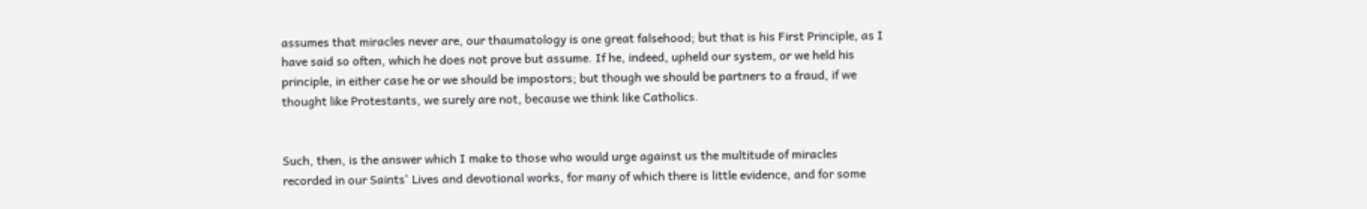assumes that miracles never are, our thaumatology is one great falsehood; but that is his First Principle, as I have said so often, which he does not prove but assume. If he, indeed, upheld our system, or we held his principle, in either case he or we should be impostors; but though we should be partners to a fraud, if we thought like Protestants, we surely are not, because we think like Catholics.


Such, then, is the answer which I make to those who would urge against us the multitude of miracles recorded in our Saints' Lives and devotional works, for many of which there is little evidence, and for some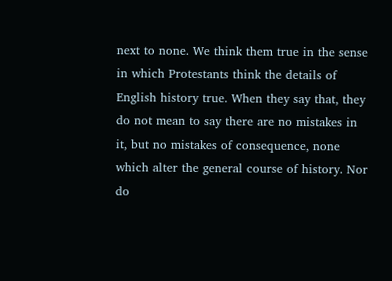next to none. We think them true in the sense in which Protestants think the details of English history true. When they say that, they do not mean to say there are no mistakes in it, but no mistakes of consequence, none which alter the general course of history. Nor do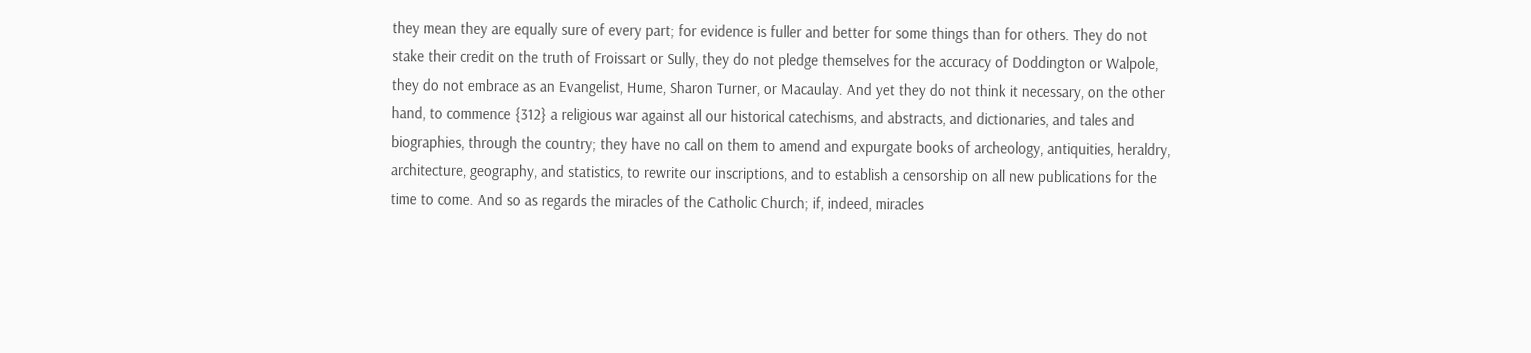they mean they are equally sure of every part; for evidence is fuller and better for some things than for others. They do not stake their credit on the truth of Froissart or Sully, they do not pledge themselves for the accuracy of Doddington or Walpole, they do not embrace as an Evangelist, Hume, Sharon Turner, or Macaulay. And yet they do not think it necessary, on the other hand, to commence {312} a religious war against all our historical catechisms, and abstracts, and dictionaries, and tales and biographies, through the country; they have no call on them to amend and expurgate books of archeology, antiquities, heraldry, architecture, geography, and statistics, to rewrite our inscriptions, and to establish a censorship on all new publications for the time to come. And so as regards the miracles of the Catholic Church; if, indeed, miracles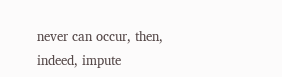never can occur, then, indeed, impute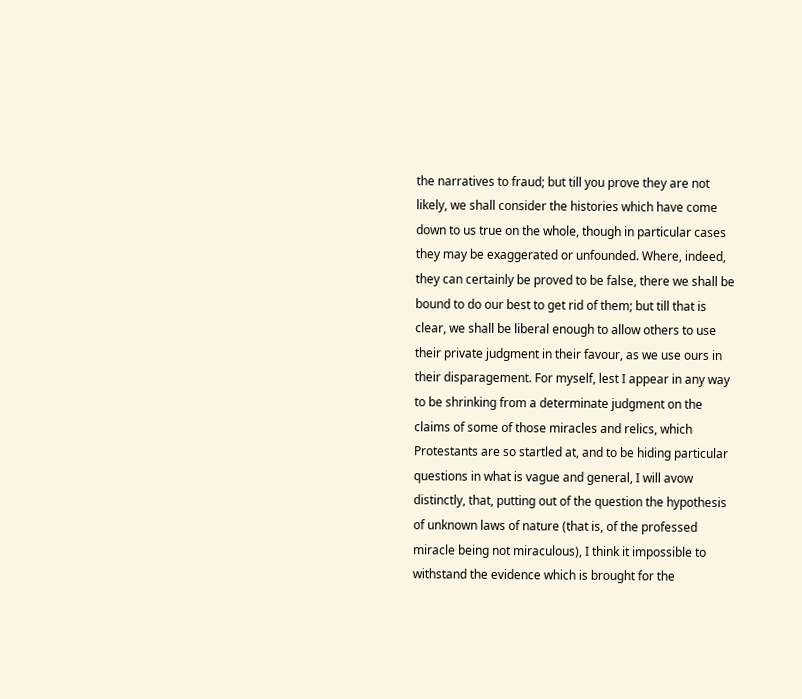the narratives to fraud; but till you prove they are not likely, we shall consider the histories which have come down to us true on the whole, though in particular cases they may be exaggerated or unfounded. Where, indeed, they can certainly be proved to be false, there we shall be bound to do our best to get rid of them; but till that is clear, we shall be liberal enough to allow others to use their private judgment in their favour, as we use ours in their disparagement. For myself, lest I appear in any way to be shrinking from a determinate judgment on the claims of some of those miracles and relics, which Protestants are so startled at, and to be hiding particular questions in what is vague and general, I will avow distinctly, that, putting out of the question the hypothesis of unknown laws of nature (that is, of the professed miracle being not miraculous), I think it impossible to withstand the evidence which is brought for the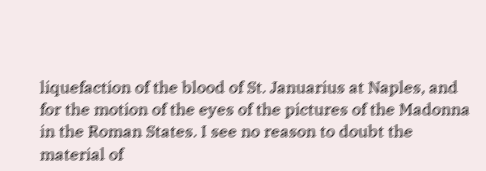liquefaction of the blood of St. Januarius at Naples, and for the motion of the eyes of the pictures of the Madonna in the Roman States. I see no reason to doubt the material of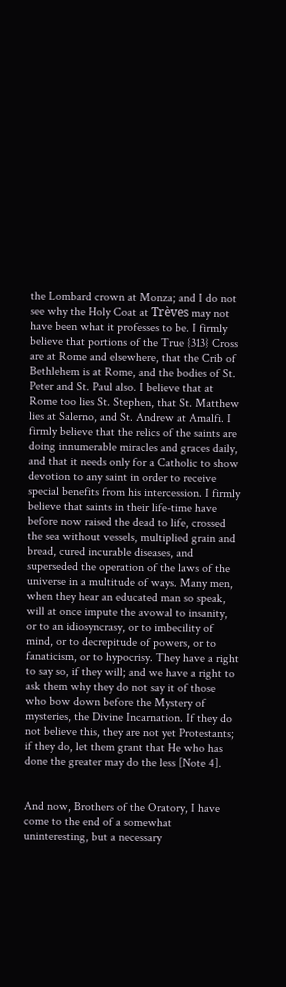the Lombard crown at Monza; and I do not see why the Holy Coat at Trèves may not have been what it professes to be. I firmly believe that portions of the True {313} Cross are at Rome and elsewhere, that the Crib of Bethlehem is at Rome, and the bodies of St. Peter and St. Paul also. I believe that at Rome too lies St. Stephen, that St. Matthew lies at Salerno, and St. Andrew at Amalfi. I firmly believe that the relics of the saints are doing innumerable miracles and graces daily, and that it needs only for a Catholic to show devotion to any saint in order to receive special benefits from his intercession. I firmly believe that saints in their life-time have before now raised the dead to life, crossed the sea without vessels, multiplied grain and bread, cured incurable diseases, and superseded the operation of the laws of the universe in a multitude of ways. Many men, when they hear an educated man so speak, will at once impute the avowal to insanity, or to an idiosyncrasy, or to imbecility of mind, or to decrepitude of powers, or to fanaticism, or to hypocrisy. They have a right to say so, if they will; and we have a right to ask them why they do not say it of those who bow down before the Mystery of mysteries, the Divine Incarnation. If they do not believe this, they are not yet Protestants; if they do, let them grant that He who has done the greater may do the less [Note 4].


And now, Brothers of the Oratory, I have come to the end of a somewhat uninteresting, but a necessary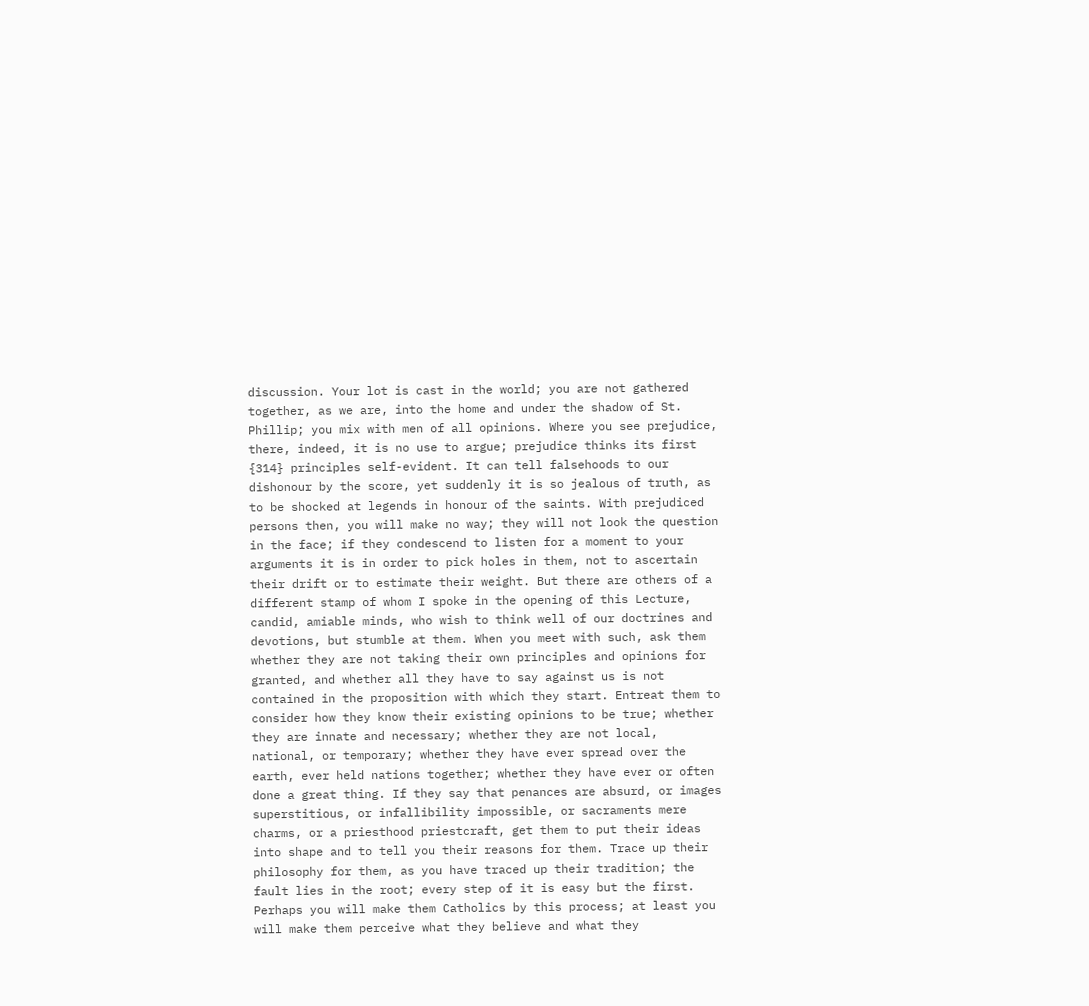discussion. Your lot is cast in the world; you are not gathered together, as we are, into the home and under the shadow of St. Phillip; you mix with men of all opinions. Where you see prejudice, there, indeed, it is no use to argue; prejudice thinks its first {314} principles self-evident. It can tell falsehoods to our dishonour by the score, yet suddenly it is so jealous of truth, as to be shocked at legends in honour of the saints. With prejudiced persons then, you will make no way; they will not look the question in the face; if they condescend to listen for a moment to your arguments it is in order to pick holes in them, not to ascertain their drift or to estimate their weight. But there are others of a different stamp of whom I spoke in the opening of this Lecture, candid, amiable minds, who wish to think well of our doctrines and devotions, but stumble at them. When you meet with such, ask them whether they are not taking their own principles and opinions for granted, and whether all they have to say against us is not contained in the proposition with which they start. Entreat them to consider how they know their existing opinions to be true; whether they are innate and necessary; whether they are not local, national, or temporary; whether they have ever spread over the earth, ever held nations together; whether they have ever or often done a great thing. If they say that penances are absurd, or images superstitious, or infallibility impossible, or sacraments mere charms, or a priesthood priestcraft, get them to put their ideas into shape and to tell you their reasons for them. Trace up their philosophy for them, as you have traced up their tradition; the fault lies in the root; every step of it is easy but the first. Perhaps you will make them Catholics by this process; at least you will make them perceive what they believe and what they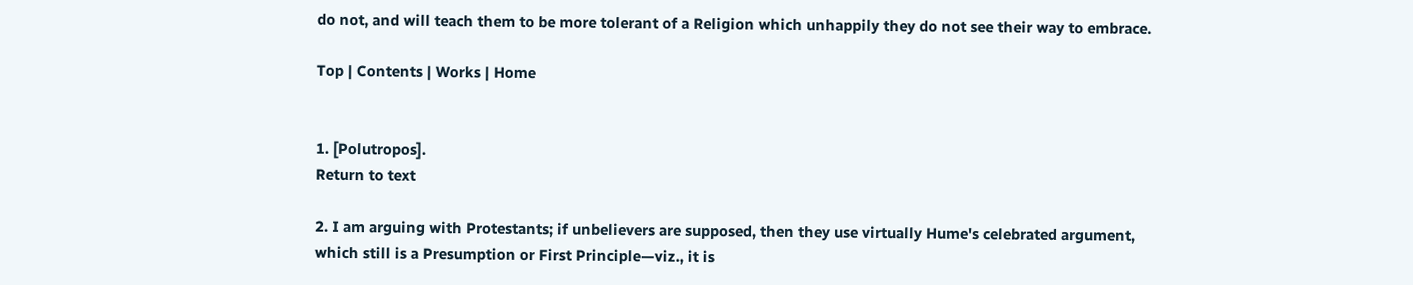do not, and will teach them to be more tolerant of a Religion which unhappily they do not see their way to embrace.

Top | Contents | Works | Home


1. [Polutropos].
Return to text

2. I am arguing with Protestants; if unbelievers are supposed, then they use virtually Hume's celebrated argument, which still is a Presumption or First Principle—viz., it is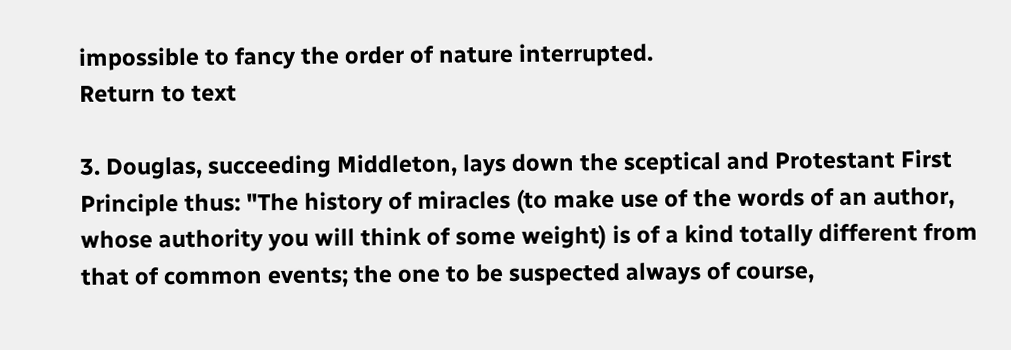impossible to fancy the order of nature interrupted.
Return to text

3. Douglas, succeeding Middleton, lays down the sceptical and Protestant First Principle thus: "The history of miracles (to make use of the words of an author, whose authority you will think of some weight) is of a kind totally different from that of common events; the one to be suspected always of course,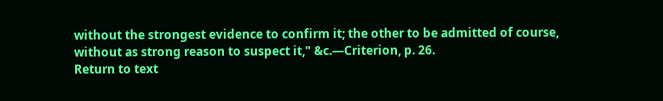without the strongest evidence to confirm it; the other to be admitted of course, without as strong reason to suspect it," &c.—Criterion, p. 26.
Return to text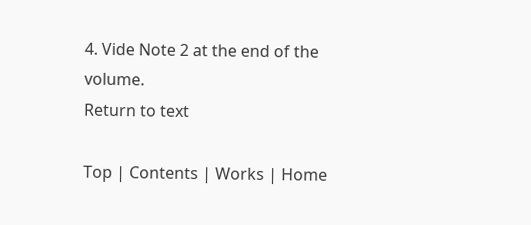4. Vide Note 2 at the end of the volume.
Return to text

Top | Contents | Works | Home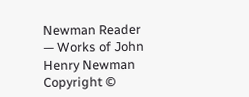Newman Reader — Works of John Henry Newman
Copyright ©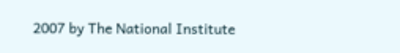2007 by The National Institute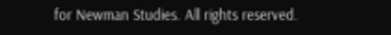for Newman Studies. All rights reserved.